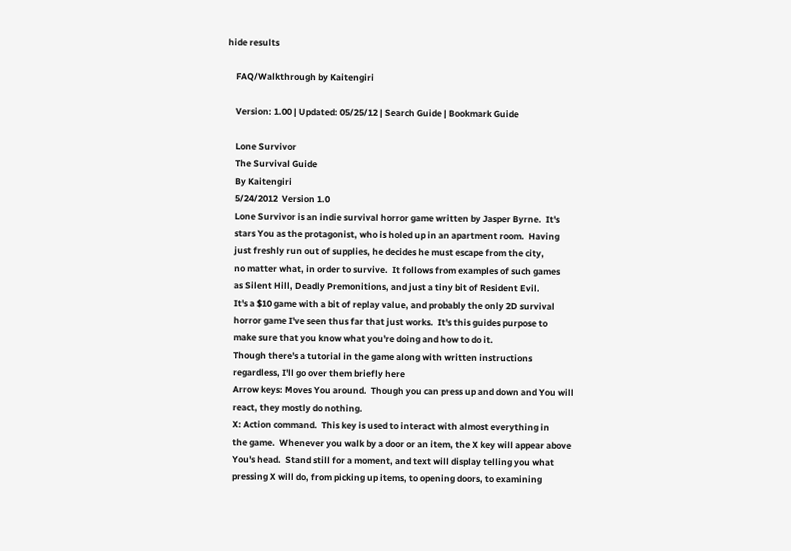hide results

    FAQ/Walkthrough by Kaitengiri

    Version: 1.00 | Updated: 05/25/12 | Search Guide | Bookmark Guide

    Lone Survivor
    The Survival Guide
    By Kaitengiri
    5/24/2012  Version 1.0
    Lone Survivor is an indie survival horror game written by Jasper Byrne.  It's
    stars You as the protagonist, who is holed up in an apartment room.  Having
    just freshly run out of supplies, he decides he must escape from the city,
    no matter what, in order to survive.  It follows from examples of such games
    as Silent Hill, Deadly Premonitions, and just a tiny bit of Resident Evil.
    It's a $10 game with a bit of replay value, and probably the only 2D survival
    horror game I've seen thus far that just works.  It's this guides purpose to
    make sure that you know what you're doing and how to do it.
    Though there's a tutorial in the game along with written instructions
    regardless, I'll go over them briefly here
    Arrow keys: Moves You around.  Though you can press up and down and You will
    react, they mostly do nothing.
    X: Action command.  This key is used to interact with almost everything in
    the game.  Whenever you walk by a door or an item, the X key will appear above
    You's head.  Stand still for a moment, and text will display telling you what
    pressing X will do, from picking up items, to opening doors, to examining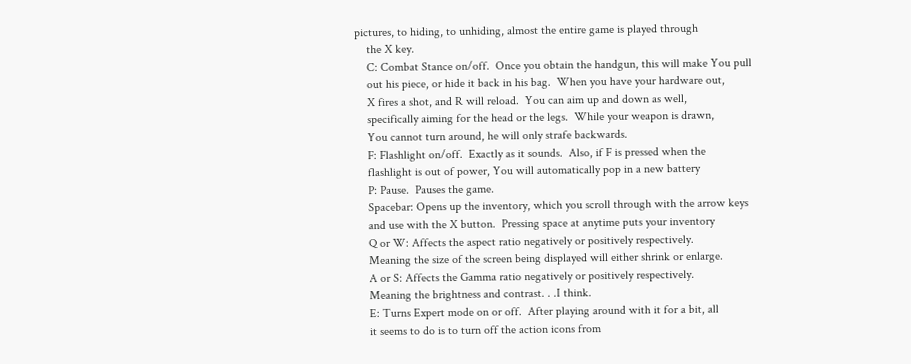pictures, to hiding, to unhiding, almost the entire game is played through
    the X key.
    C: Combat Stance on/off.  Once you obtain the handgun, this will make You pull
    out his piece, or hide it back in his bag.  When you have your hardware out,
    X fires a shot, and R will reload.  You can aim up and down as well,
    specifically aiming for the head or the legs.  While your weapon is drawn,
    You cannot turn around, he will only strafe backwards.
    F: Flashlight on/off.  Exactly as it sounds.  Also, if F is pressed when the
    flashlight is out of power, You will automatically pop in a new battery
    P: Pause.  Pauses the game.
    Spacebar: Opens up the inventory, which you scroll through with the arrow keys
    and use with the X button.  Pressing space at anytime puts your inventory
    Q or W: Affects the aspect ratio negatively or positively respectively.
    Meaning the size of the screen being displayed will either shrink or enlarge.
    A or S: Affects the Gamma ratio negatively or positively respectively.
    Meaning the brightness and contrast. . .I think.
    E: Turns Expert mode on or off.  After playing around with it for a bit, all
    it seems to do is to turn off the action icons from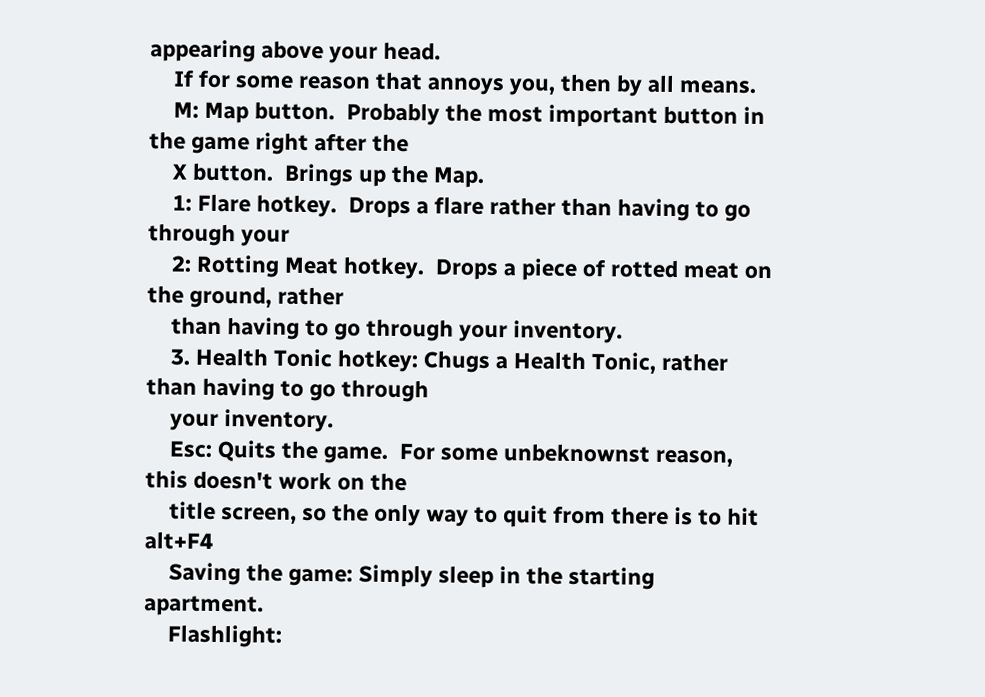appearing above your head.
    If for some reason that annoys you, then by all means.
    M: Map button.  Probably the most important button in the game right after the
    X button.  Brings up the Map.
    1: Flare hotkey.  Drops a flare rather than having to go through your
    2: Rotting Meat hotkey.  Drops a piece of rotted meat on the ground, rather
    than having to go through your inventory.
    3. Health Tonic hotkey: Chugs a Health Tonic, rather than having to go through
    your inventory.
    Esc: Quits the game.  For some unbeknownst reason, this doesn't work on the
    title screen, so the only way to quit from there is to hit alt+F4
    Saving the game: Simply sleep in the starting apartment.
    Flashlight: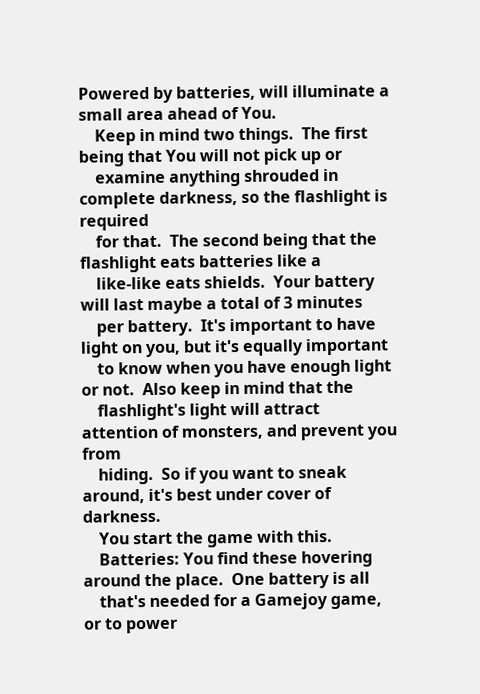Powered by batteries, will illuminate a small area ahead of You.
    Keep in mind two things.  The first being that You will not pick up or
    examine anything shrouded in complete darkness, so the flashlight is required
    for that.  The second being that the flashlight eats batteries like a
    like-like eats shields.  Your battery will last maybe a total of 3 minutes
    per battery.  It's important to have light on you, but it's equally important
    to know when you have enough light or not.  Also keep in mind that the
    flashlight's light will attract attention of monsters, and prevent you from
    hiding.  So if you want to sneak around, it's best under cover of darkness.
    You start the game with this.
    Batteries: You find these hovering around the place.  One battery is all
    that's needed for a Gamejoy game, or to power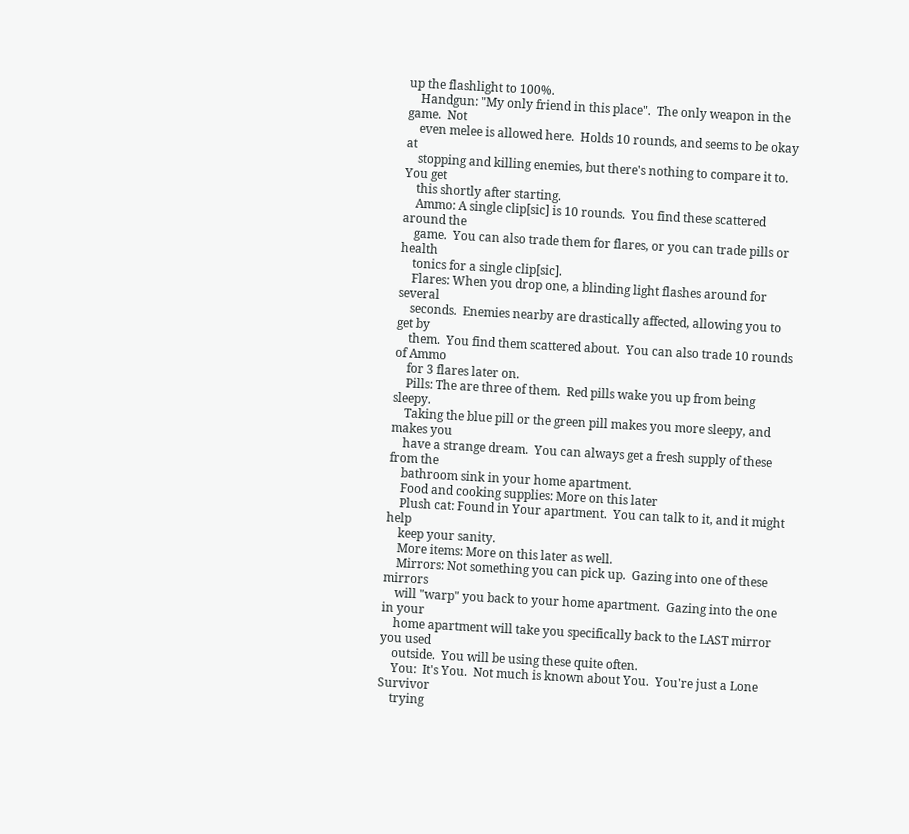up the flashlight to 100%.
    Handgun: "My only friend in this place".  The only weapon in the game.  Not
    even melee is allowed here.  Holds 10 rounds, and seems to be okay at
    stopping and killing enemies, but there's nothing to compare it to.  You get
    this shortly after starting.
    Ammo: A single clip[sic] is 10 rounds.  You find these scattered around the
    game.  You can also trade them for flares, or you can trade pills or health
    tonics for a single clip[sic].
    Flares: When you drop one, a blinding light flashes around for several
    seconds.  Enemies nearby are drastically affected, allowing you to get by
    them.  You find them scattered about.  You can also trade 10 rounds of Ammo
    for 3 flares later on.
    Pills: The are three of them.  Red pills wake you up from being sleepy.
    Taking the blue pill or the green pill makes you more sleepy, and makes you
    have a strange dream.  You can always get a fresh supply of these from the
    bathroom sink in your home apartment.
    Food and cooking supplies: More on this later
    Plush cat: Found in Your apartment.  You can talk to it, and it might help
    keep your sanity.
    More items: More on this later as well.
    Mirrors: Not something you can pick up.  Gazing into one of these mirrors
    will "warp" you back to your home apartment.  Gazing into the one in your
    home apartment will take you specifically back to the LAST mirror you used
    outside.  You will be using these quite often.
    You:  It's You.  Not much is known about You.  You're just a Lone Survivor
    trying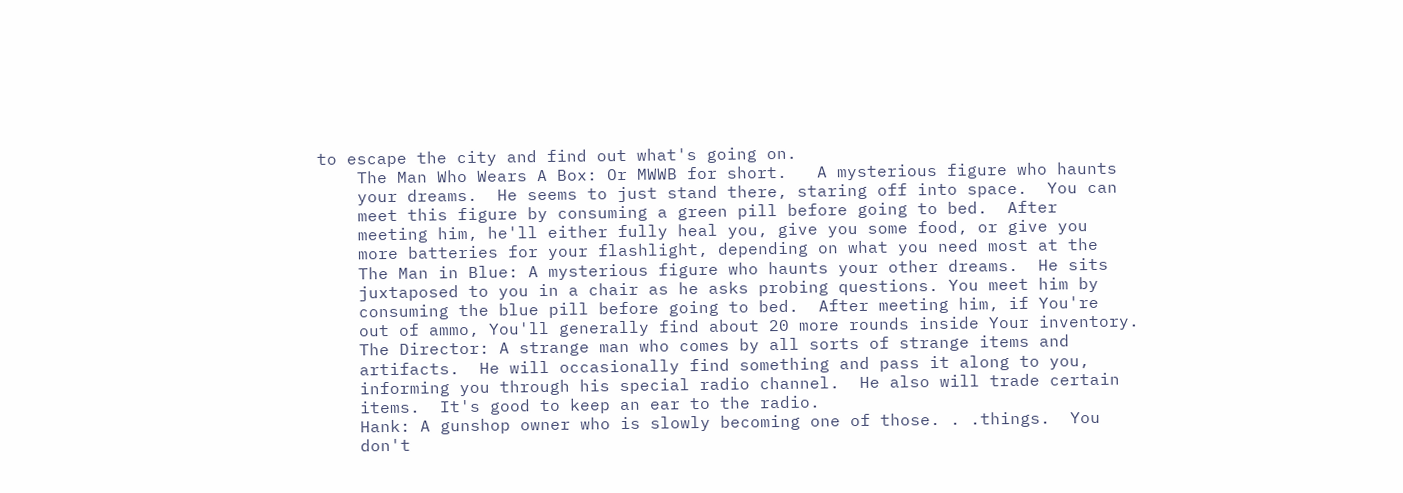to escape the city and find out what's going on.
    The Man Who Wears A Box: Or MWWB for short.   A mysterious figure who haunts
    your dreams.  He seems to just stand there, staring off into space.  You can
    meet this figure by consuming a green pill before going to bed.  After
    meeting him, he'll either fully heal you, give you some food, or give you
    more batteries for your flashlight, depending on what you need most at the
    The Man in Blue: A mysterious figure who haunts your other dreams.  He sits
    juxtaposed to you in a chair as he asks probing questions. You meet him by
    consuming the blue pill before going to bed.  After meeting him, if You're
    out of ammo, You'll generally find about 20 more rounds inside Your inventory.
    The Director: A strange man who comes by all sorts of strange items and
    artifacts.  He will occasionally find something and pass it along to you,
    informing you through his special radio channel.  He also will trade certain
    items.  It's good to keep an ear to the radio.
    Hank: A gunshop owner who is slowly becoming one of those. . .things.  You
    don't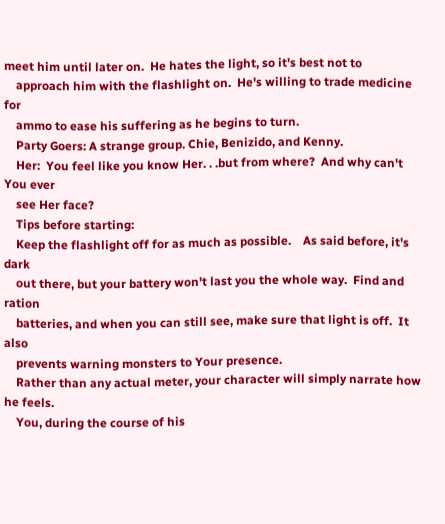meet him until later on.  He hates the light, so it's best not to
    approach him with the flashlight on.  He's willing to trade medicine for
    ammo to ease his suffering as he begins to turn.
    Party Goers: A strange group. Chie, Benizido, and Kenny.
    Her:  You feel like you know Her. . .but from where?  And why can't You ever
    see Her face?
    Tips before starting:
    Keep the flashlight off for as much as possible.    As said before, it's dark
    out there, but your battery won't last you the whole way.  Find and ration
    batteries, and when you can still see, make sure that light is off.  It also
    prevents warning monsters to Your presence.
    Rather than any actual meter, your character will simply narrate how he feels.
    You, during the course of his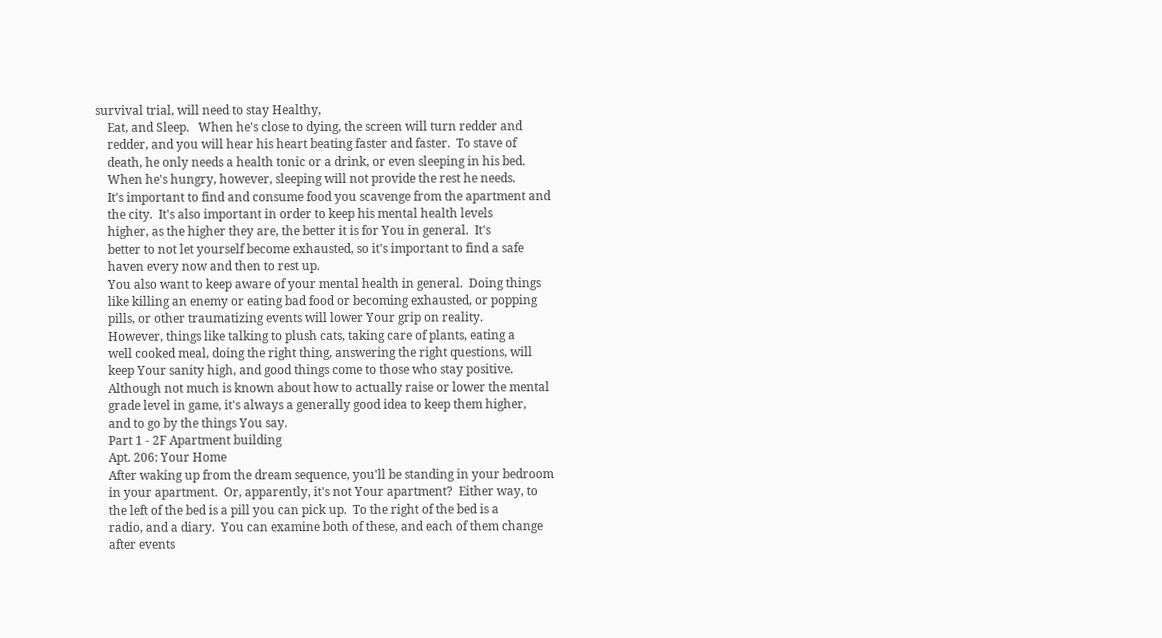survival trial, will need to stay Healthy,
    Eat, and Sleep.   When he's close to dying, the screen will turn redder and
    redder, and you will hear his heart beating faster and faster.  To stave of
    death, he only needs a health tonic or a drink, or even sleeping in his bed.
    When he's hungry, however, sleeping will not provide the rest he needs.
    It's important to find and consume food you scavenge from the apartment and
    the city.  It's also important in order to keep his mental health levels
    higher, as the higher they are, the better it is for You in general.  It's
    better to not let yourself become exhausted, so it's important to find a safe
    haven every now and then to rest up.
    You also want to keep aware of your mental health in general.  Doing things
    like killing an enemy or eating bad food or becoming exhausted, or popping
    pills, or other traumatizing events will lower Your grip on reality.
    However, things like talking to plush cats, taking care of plants, eating a
    well cooked meal, doing the right thing, answering the right questions, will
    keep Your sanity high, and good things come to those who stay positive.
    Although not much is known about how to actually raise or lower the mental
    grade level in game, it's always a generally good idea to keep them higher,
    and to go by the things You say.
    Part 1 - 2F Apartment building
    Apt. 206: Your Home
    After waking up from the dream sequence, you'll be standing in your bedroom
    in your apartment.  Or, apparently, it's not Your apartment?  Either way, to
    the left of the bed is a pill you can pick up.  To the right of the bed is a
    radio, and a diary.  You can examine both of these, and each of them change
    after events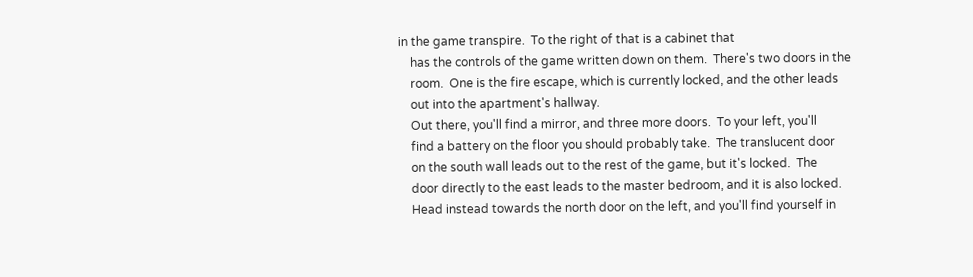in the game transpire.  To the right of that is a cabinet that
    has the controls of the game written down on them.  There's two doors in the
    room.  One is the fire escape, which is currently locked, and the other leads
    out into the apartment's hallway.
    Out there, you'll find a mirror, and three more doors.  To your left, you'll
    find a battery on the floor you should probably take.  The translucent door
    on the south wall leads out to the rest of the game, but it's locked.  The
    door directly to the east leads to the master bedroom, and it is also locked.
    Head instead towards the north door on the left, and you'll find yourself in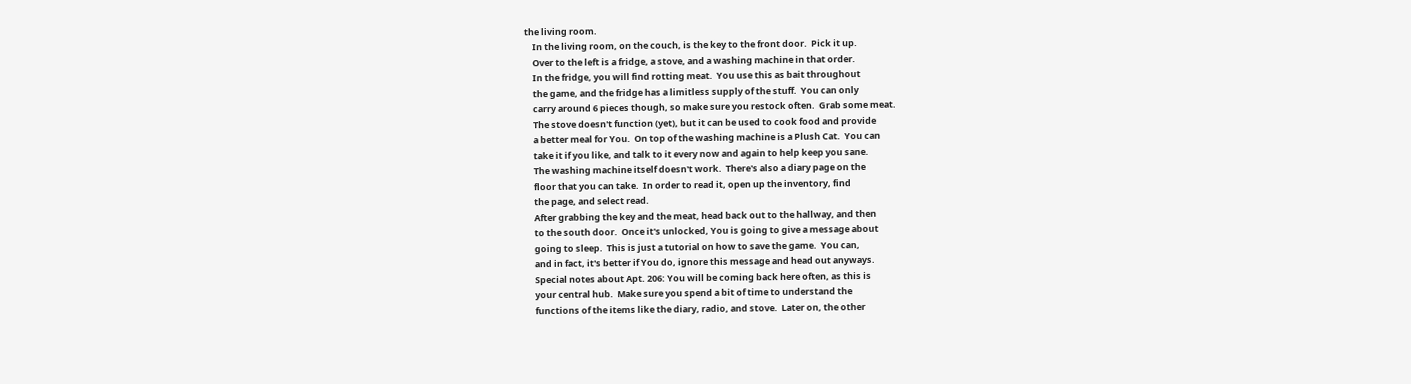the living room.
    In the living room, on the couch, is the key to the front door.  Pick it up.
    Over to the left is a fridge, a stove, and a washing machine in that order.
    In the fridge, you will find rotting meat.  You use this as bait throughout
    the game, and the fridge has a limitless supply of the stuff.  You can only
    carry around 6 pieces though, so make sure you restock often.  Grab some meat.
    The stove doesn't function (yet), but it can be used to cook food and provide
    a better meal for You.  On top of the washing machine is a Plush Cat.  You can
    take it if you like, and talk to it every now and again to help keep you sane.
    The washing machine itself doesn't work.  There's also a diary page on the
    floor that you can take.  In order to read it, open up the inventory, find
    the page, and select read.
    After grabbing the key and the meat, head back out to the hallway, and then
    to the south door.  Once it's unlocked, You is going to give a message about
    going to sleep.  This is just a tutorial on how to save the game.  You can,
    and in fact, it's better if You do, ignore this message and head out anyways.
    Special notes about Apt. 206: You will be coming back here often, as this is
    your central hub.  Make sure you spend a bit of time to understand the
    functions of the items like the diary, radio, and stove.  Later on, the other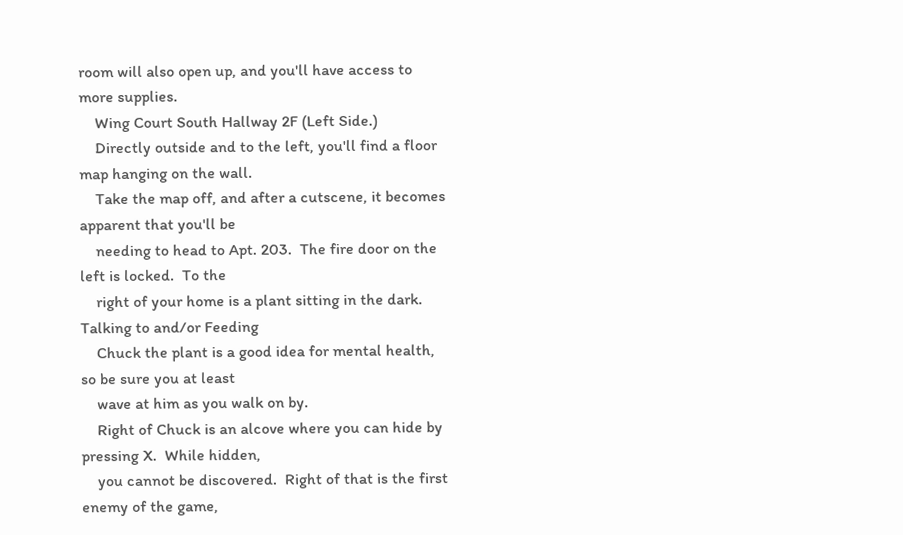room will also open up, and you'll have access to more supplies.
    Wing Court South Hallway 2F (Left Side.)
    Directly outside and to the left, you'll find a floor map hanging on the wall.
    Take the map off, and after a cutscene, it becomes apparent that you'll be
    needing to head to Apt. 203.  The fire door on the left is locked.  To the
    right of your home is a plant sitting in the dark.  Talking to and/or Feeding
    Chuck the plant is a good idea for mental health, so be sure you at least
    wave at him as you walk on by.
    Right of Chuck is an alcove where you can hide by pressing X.  While hidden,
    you cannot be discovered.  Right of that is the first enemy of the game,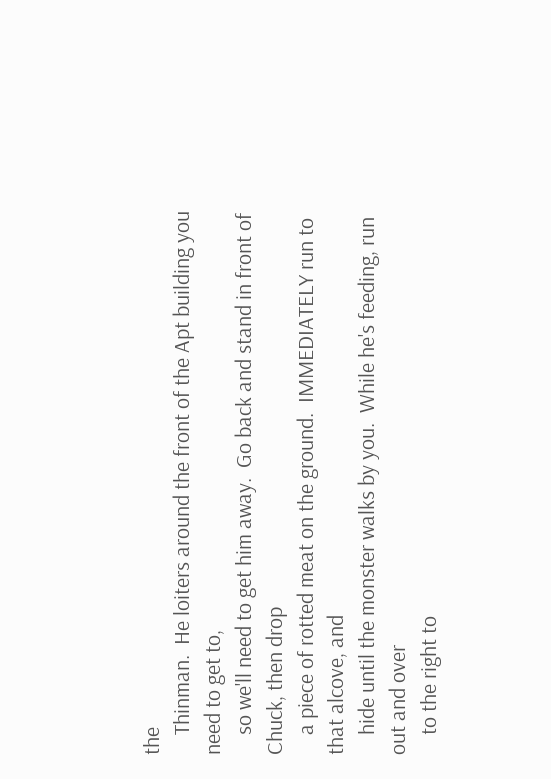the
    Thinman.  He loiters around the front of the Apt building you need to get to,
    so we'll need to get him away.  Go back and stand in front of Chuck, then drop
    a piece of rotted meat on the ground.  IMMEDIATELY run to that alcove, and
    hide until the monster walks by you.  While he's feeding, run out and over
    to the right to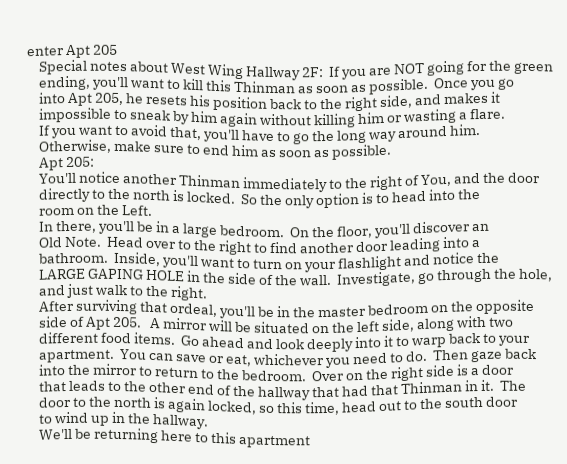enter Apt 205
    Special notes about West Wing Hallway 2F:  If you are NOT going for the green
    ending, you'll want to kill this Thinman as soon as possible.  Once you go
    into Apt 205, he resets his position back to the right side, and makes it
    impossible to sneak by him again without killing him or wasting a flare.
    If you want to avoid that, you'll have to go the long way around him.
    Otherwise, make sure to end him as soon as possible.
    Apt 205:
    You'll notice another Thinman immediately to the right of You, and the door
    directly to the north is locked.  So the only option is to head into the
    room on the Left.
    In there, you'll be in a large bedroom.  On the floor, you'll discover an
    Old Note.  Head over to the right to find another door leading into a
    bathroom.  Inside, you'll want to turn on your flashlight and notice the
    LARGE GAPING HOLE in the side of the wall.  Investigate, go through the hole,
    and just walk to the right.
    After surviving that ordeal, you'll be in the master bedroom on the opposite
    side of Apt 205.   A mirror will be situated on the left side, along with two
    different food items.  Go ahead and look deeply into it to warp back to your
    apartment.  You can save or eat, whichever you need to do.  Then gaze back
    into the mirror to return to the bedroom.  Over on the right side is a door
    that leads to the other end of the hallway that had that Thinman in it.  The
    door to the north is again locked, so this time, head out to the south door
    to wind up in the hallway.
    We'll be returning here to this apartment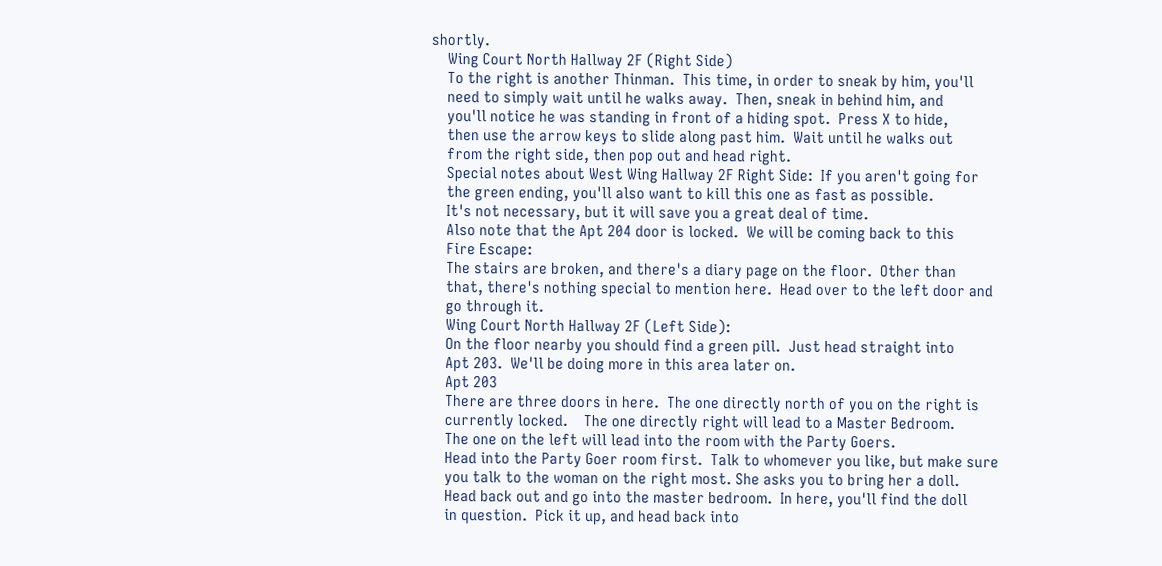shortly.
    Wing Court North Hallway 2F (Right Side)
    To the right is another Thinman.  This time, in order to sneak by him, you'll
    need to simply wait until he walks away.  Then, sneak in behind him, and
    you'll notice he was standing in front of a hiding spot.  Press X to hide,
    then use the arrow keys to slide along past him.  Wait until he walks out
    from the right side, then pop out and head right.
    Special notes about West Wing Hallway 2F Right Side:  If you aren't going for
    the green ending, you'll also want to kill this one as fast as possible.
    It's not necessary, but it will save you a great deal of time.
    Also note that the Apt 204 door is locked.  We will be coming back to this
    Fire Escape:
    The stairs are broken, and there's a diary page on the floor.  Other than
    that, there's nothing special to mention here.  Head over to the left door and
    go through it.
    Wing Court North Hallway 2F (Left Side):
    On the floor nearby you should find a green pill.  Just head straight into
    Apt 203.  We'll be doing more in this area later on.
    Apt 203
    There are three doors in here.  The one directly north of you on the right is
    currently locked.    The one directly right will lead to a Master Bedroom.
    The one on the left will lead into the room with the Party Goers.
    Head into the Party Goer room first.  Talk to whomever you like, but make sure
    you talk to the woman on the right most. She asks you to bring her a doll.
    Head back out and go into the master bedroom.  In here, you'll find the doll
    in question.  Pick it up, and head back into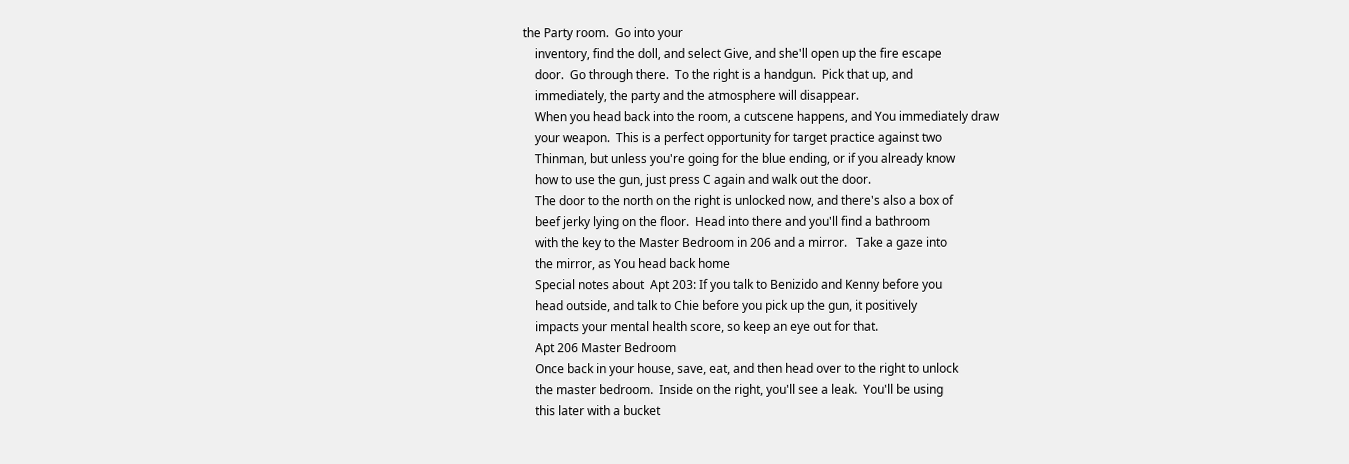the Party room.  Go into your
    inventory, find the doll, and select Give, and she'll open up the fire escape
    door.  Go through there.  To the right is a handgun.  Pick that up, and
    immediately, the party and the atmosphere will disappear.
    When you head back into the room, a cutscene happens, and You immediately draw
    your weapon.  This is a perfect opportunity for target practice against two
    Thinman, but unless you're going for the blue ending, or if you already know
    how to use the gun, just press C again and walk out the door.
    The door to the north on the right is unlocked now, and there's also a box of
    beef jerky lying on the floor.  Head into there and you'll find a bathroom
    with the key to the Master Bedroom in 206 and a mirror.   Take a gaze into
    the mirror, as You head back home
    Special notes about  Apt 203: If you talk to Benizido and Kenny before you
    head outside, and talk to Chie before you pick up the gun, it positively
    impacts your mental health score, so keep an eye out for that.
    Apt 206 Master Bedroom
    Once back in your house, save, eat, and then head over to the right to unlock
    the master bedroom.  Inside on the right, you'll see a leak.  You'll be using
    this later with a bucket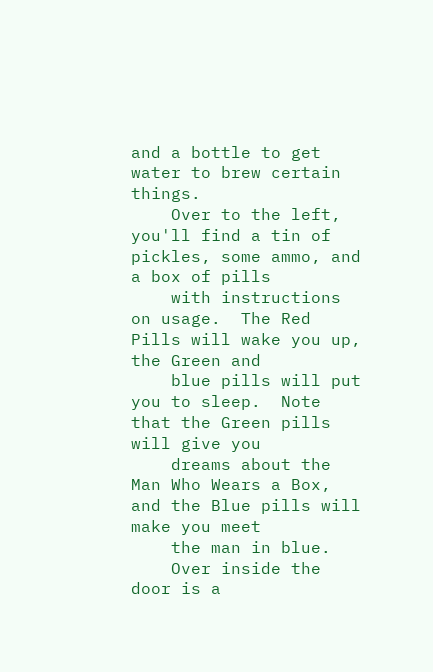and a bottle to get water to brew certain things.
    Over to the left, you'll find a tin of pickles, some ammo, and a box of pills
    with instructions on usage.  The Red Pills will wake you up, the Green and
    blue pills will put you to sleep.  Note that the Green pills will give you
    dreams about the Man Who Wears a Box, and the Blue pills will make you meet
    the man in blue.
    Over inside the door is a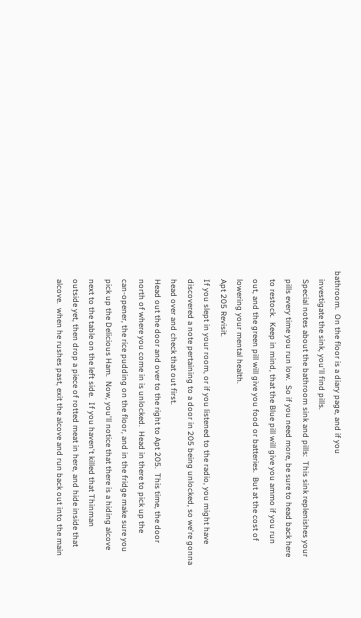bathroom.  On the floor is a diary page, and if you
    investigate the sink, you'll find pills.
    Special notes about the bathroom sink and pills:  This sink replenishes your
    pills every time you run low.  So if you need more, be sure to head back here
    to restock.  Keep in mind, that the Blue pill will give you ammo if you run
    out, and the green pill will give you food or batteries.  But at the cost of
    lowering your mental health.
    Apt 205 Revisit.
    If you slept in your room, or if you listened to the radio, you might have
    discovered a note pertaining to a door in 205 being unlocked, so we're gonna
    head over and check that out first.
    Head out the door and over to the right to Apt 205.  This time, the door
    north of where you come in is unlocked.  Head in there to pick up the
    can-opener, the rice pudding on the floor, and in the fridge make sure you
    pick up the Delicious Ham.  Now, you'll notice that there is a hiding alcove
    next to the table on the left side.  If you haven't killed that Thinman
    outside yet, then drop a piece of rotted meat in here, and hide inside that
    alcove.  when he rushes past, exit the alcove and run back out into the main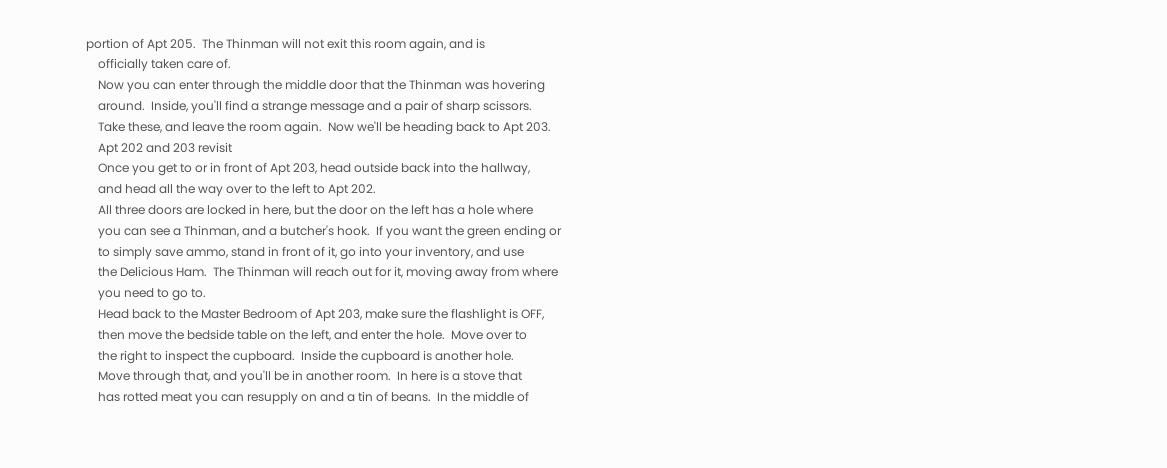portion of Apt 205.  The Thinman will not exit this room again, and is
    officially taken care of.
    Now you can enter through the middle door that the Thinman was hovering
    around.  Inside, you'll find a strange message and a pair of sharp scissors.
    Take these, and leave the room again.  Now we'll be heading back to Apt 203.
    Apt 202 and 203 revisit
    Once you get to or in front of Apt 203, head outside back into the hallway,
    and head all the way over to the left to Apt 202.
    All three doors are locked in here, but the door on the left has a hole where
    you can see a Thinman, and a butcher's hook.  If you want the green ending or
    to simply save ammo, stand in front of it, go into your inventory, and use
    the Delicious Ham.  The Thinman will reach out for it, moving away from where
    you need to go to.
    Head back to the Master Bedroom of Apt 203, make sure the flashlight is OFF,
    then move the bedside table on the left, and enter the hole.  Move over to
    the right to inspect the cupboard.  Inside the cupboard is another hole.
    Move through that, and you'll be in another room.  In here is a stove that
    has rotted meat you can resupply on and a tin of beans.  In the middle of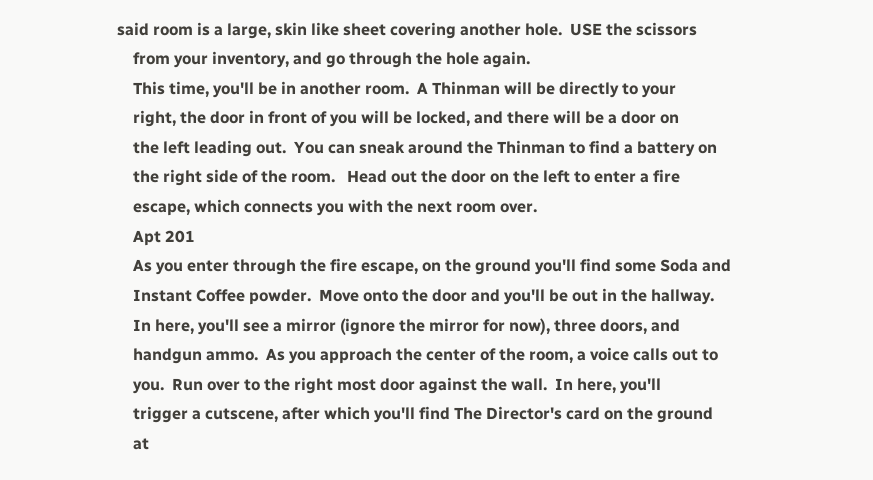said room is a large, skin like sheet covering another hole.  USE the scissors
    from your inventory, and go through the hole again.
    This time, you'll be in another room.  A Thinman will be directly to your
    right, the door in front of you will be locked, and there will be a door on
    the left leading out.  You can sneak around the Thinman to find a battery on
    the right side of the room.   Head out the door on the left to enter a fire
    escape, which connects you with the next room over.
    Apt 201
    As you enter through the fire escape, on the ground you'll find some Soda and
    Instant Coffee powder.  Move onto the door and you'll be out in the hallway.
    In here, you'll see a mirror (ignore the mirror for now), three doors, and
    handgun ammo.  As you approach the center of the room, a voice calls out to
    you.  Run over to the right most door against the wall.  In here, you'll
    trigger a cutscene, after which you'll find The Director's card on the ground
    at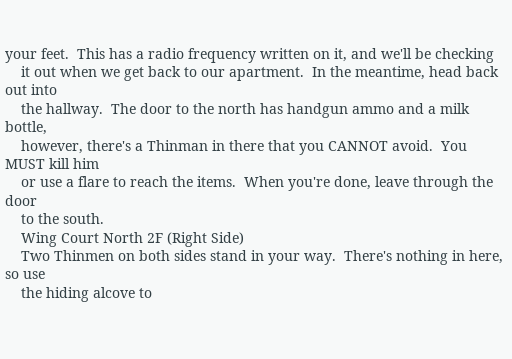your feet.  This has a radio frequency written on it, and we'll be checking
    it out when we get back to our apartment.  In the meantime, head back out into
    the hallway.  The door to the north has handgun ammo and a milk bottle,
    however, there's a Thinman in there that you CANNOT avoid.  You MUST kill him
    or use a flare to reach the items.  When you're done, leave through the door
    to the south.
    Wing Court North 2F (Right Side)
    Two Thinmen on both sides stand in your way.  There's nothing in here, so use
    the hiding alcove to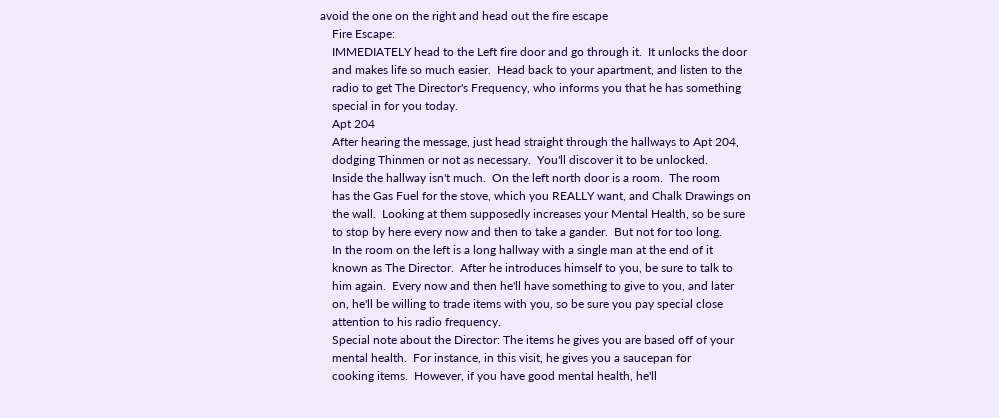avoid the one on the right and head out the fire escape
    Fire Escape:
    IMMEDIATELY head to the Left fire door and go through it.  It unlocks the door
    and makes life so much easier.  Head back to your apartment, and listen to the
    radio to get The Director's Frequency, who informs you that he has something
    special in for you today.
    Apt 204
    After hearing the message, just head straight through the hallways to Apt 204,
    dodging Thinmen or not as necessary.  You'll discover it to be unlocked.
    Inside the hallway isn't much.  On the left north door is a room.  The room
    has the Gas Fuel for the stove, which you REALLY want, and Chalk Drawings on
    the wall.  Looking at them supposedly increases your Mental Health, so be sure
    to stop by here every now and then to take a gander.  But not for too long.
    In the room on the left is a long hallway with a single man at the end of it
    known as The Director.  After he introduces himself to you, be sure to talk to
    him again.  Every now and then he'll have something to give to you, and later
    on, he'll be willing to trade items with you, so be sure you pay special close
    attention to his radio frequency.
    Special note about the Director: The items he gives you are based off of your
    mental health.  For instance, in this visit, he gives you a saucepan for
    cooking items.  However, if you have good mental health, he'll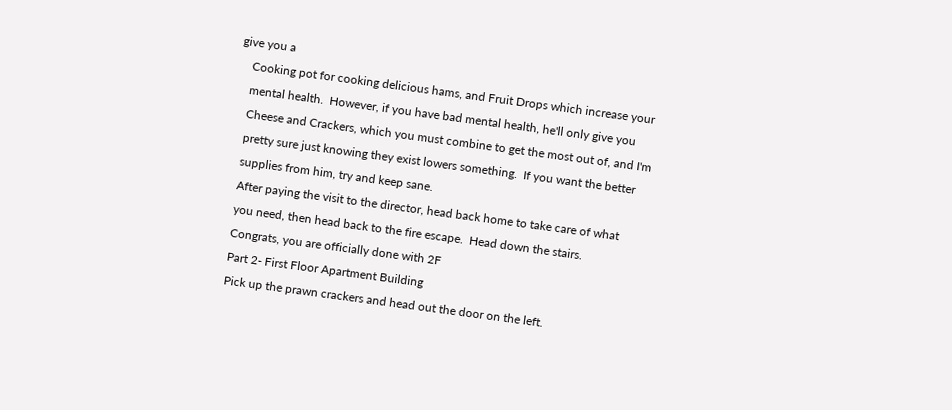give you a
    Cooking pot for cooking delicious hams, and Fruit Drops which increase your
    mental health.  However, if you have bad mental health, he'll only give you
    Cheese and Crackers, which you must combine to get the most out of, and I'm
    pretty sure just knowing they exist lowers something.  If you want the better
    supplies from him, try and keep sane.
    After paying the visit to the director, head back home to take care of what
    you need, then head back to the fire escape.  Head down the stairs.
    Congrats, you are officially done with 2F
    Part 2- First Floor Apartment Building
    Pick up the prawn crackers and head out the door on the left.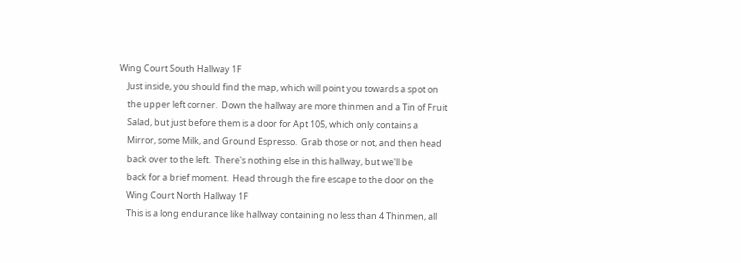Wing Court South Hallway 1F
    Just inside, you should find the map, which will point you towards a spot on
    the upper left corner.  Down the hallway are more thinmen and a Tin of Fruit
    Salad, but just before them is a door for Apt 105, which only contains a
    Mirror, some Milk, and Ground Espresso.  Grab those or not, and then head
    back over to the left.  There's nothing else in this hallway, but we'll be
    back for a brief moment.  Head through the fire escape to the door on the
    Wing Court North Hallway 1F
    This is a long endurance like hallway containing no less than 4 Thinmen, all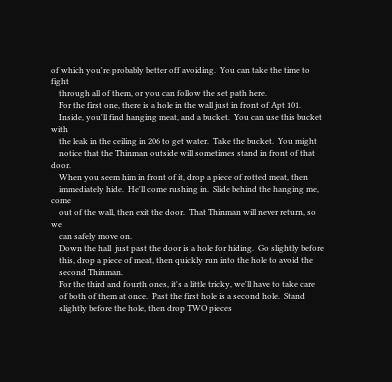of which you're probably better off avoiding.  You can take the time to fight
    through all of them, or you can follow the set path here.
    For the first one, there is a hole in the wall just in front of Apt 101.
    Inside, you'll find hanging meat, and a bucket.  You can use this bucket with
    the leak in the ceiling in 206 to get water.  Take the bucket.  You might
    notice that the Thinman outside will sometimes stand in front of that door.
    When you seem him in front of it, drop a piece of rotted meat, then
    immediately hide.  He'll come rushing in.  Slide behind the hanging me, come
    out of the wall, then exit the door.  That Thinman will never return, so we
    can safely move on.
    Down the hall  just past the door is a hole for hiding.  Go slightly before
    this, drop a piece of meat, then quickly run into the hole to avoid the
    second Thinman.
    For the third and fourth ones, it's a little tricky, we'll have to take care
    of both of them at once.  Past the first hole is a second hole.  Stand
    slightly before the hole, then drop TWO pieces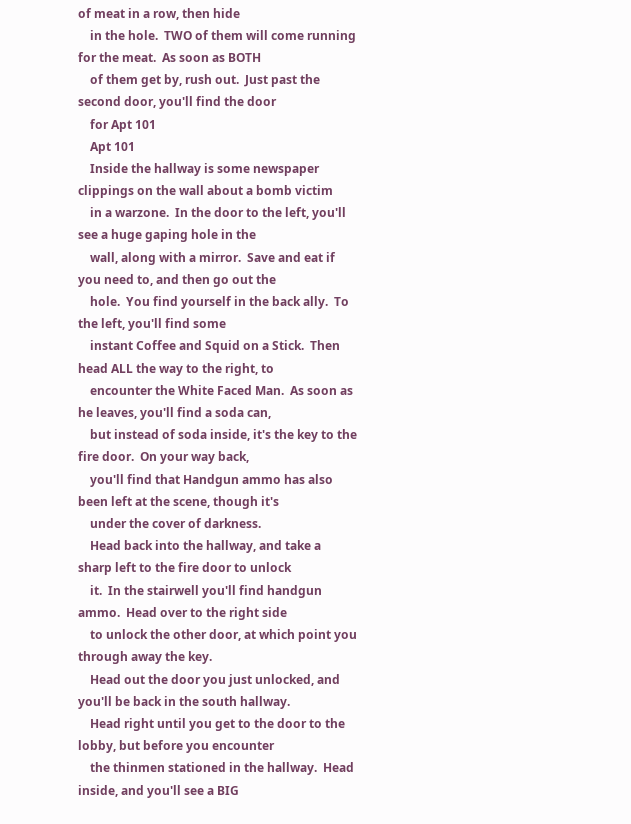of meat in a row, then hide
    in the hole.  TWO of them will come running for the meat.  As soon as BOTH
    of them get by, rush out.  Just past the second door, you'll find the door
    for Apt 101
    Apt 101
    Inside the hallway is some newspaper clippings on the wall about a bomb victim
    in a warzone.  In the door to the left, you'll see a huge gaping hole in the
    wall, along with a mirror.  Save and eat if you need to, and then go out the
    hole.  You find yourself in the back ally.  To the left, you'll find some
    instant Coffee and Squid on a Stick.  Then head ALL the way to the right, to
    encounter the White Faced Man.  As soon as he leaves, you'll find a soda can,
    but instead of soda inside, it's the key to the fire door.  On your way back,
    you'll find that Handgun ammo has also been left at the scene, though it's
    under the cover of darkness.
    Head back into the hallway, and take a sharp left to the fire door to unlock
    it.  In the stairwell you'll find handgun ammo.  Head over to the right side
    to unlock the other door, at which point you through away the key.
    Head out the door you just unlocked, and you'll be back in the south hallway.
    Head right until you get to the door to the lobby, but before you encounter
    the thinmen stationed in the hallway.  Head inside, and you'll see a BIG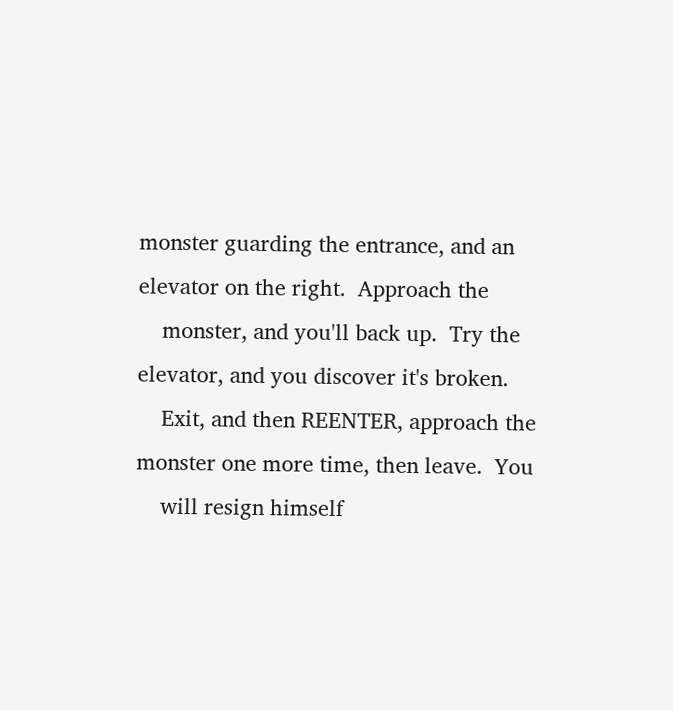monster guarding the entrance, and an elevator on the right.  Approach the
    monster, and you'll back up.  Try the elevator, and you discover it's broken.
    Exit, and then REENTER, approach the monster one more time, then leave.  You
    will resign himself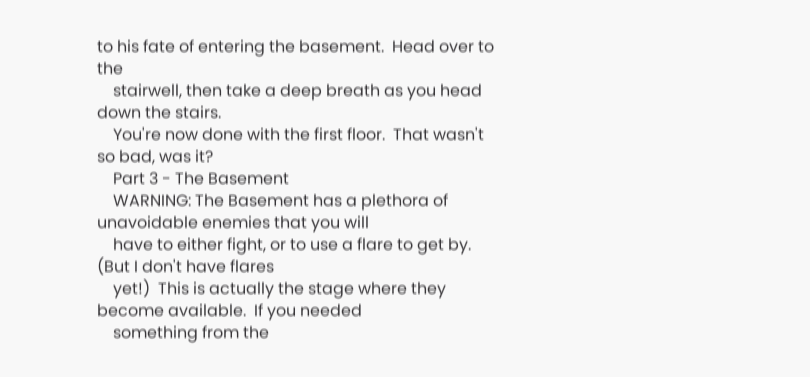to his fate of entering the basement.  Head over to the
    stairwell, then take a deep breath as you head down the stairs.
    You're now done with the first floor.  That wasn't so bad, was it?
    Part 3 - The Basement
    WARNING: The Basement has a plethora of unavoidable enemies that you will
    have to either fight, or to use a flare to get by.  (But I don't have flares
    yet!)  This is actually the stage where they become available.  If you needed
    something from the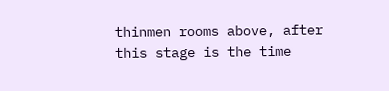thinmen rooms above, after this stage is the time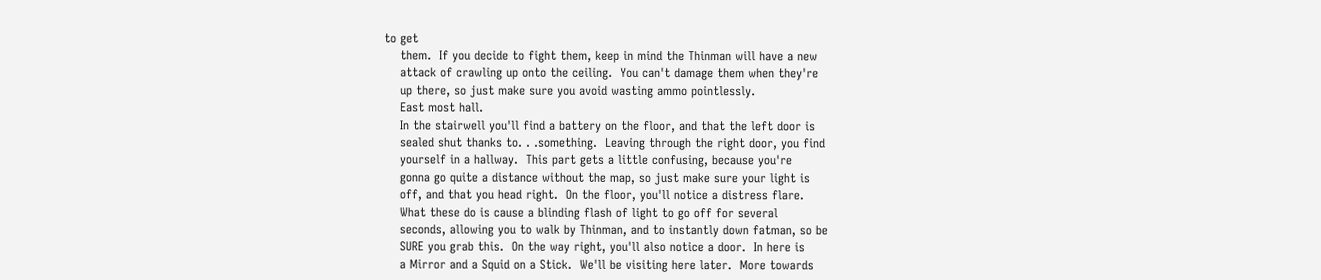to get
    them.  If you decide to fight them, keep in mind the Thinman will have a new
    attack of crawling up onto the ceiling.  You can't damage them when they're
    up there, so just make sure you avoid wasting ammo pointlessly.
    East most hall.
    In the stairwell you'll find a battery on the floor, and that the left door is
    sealed shut thanks to. . .something.  Leaving through the right door, you find
    yourself in a hallway.  This part gets a little confusing, because you're
    gonna go quite a distance without the map, so just make sure your light is
    off, and that you head right.  On the floor, you'll notice a distress flare.
    What these do is cause a blinding flash of light to go off for several
    seconds, allowing you to walk by Thinman, and to instantly down fatman, so be
    SURE you grab this.  On the way right, you'll also notice a door.  In here is
    a Mirror and a Squid on a Stick.  We'll be visiting here later.  More towards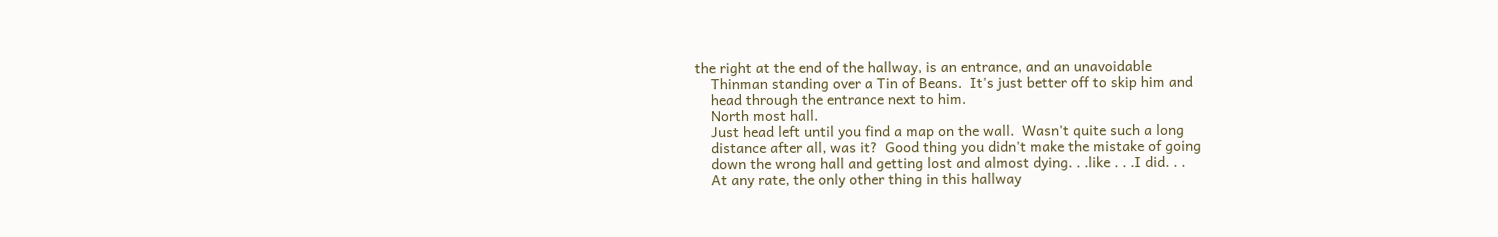the right at the end of the hallway, is an entrance, and an unavoidable
    Thinman standing over a Tin of Beans.  It's just better off to skip him and
    head through the entrance next to him.
    North most hall.
    Just head left until you find a map on the wall.  Wasn't quite such a long
    distance after all, was it?  Good thing you didn't make the mistake of going
    down the wrong hall and getting lost and almost dying. . .like . . .I did. . .
    At any rate, the only other thing in this hallway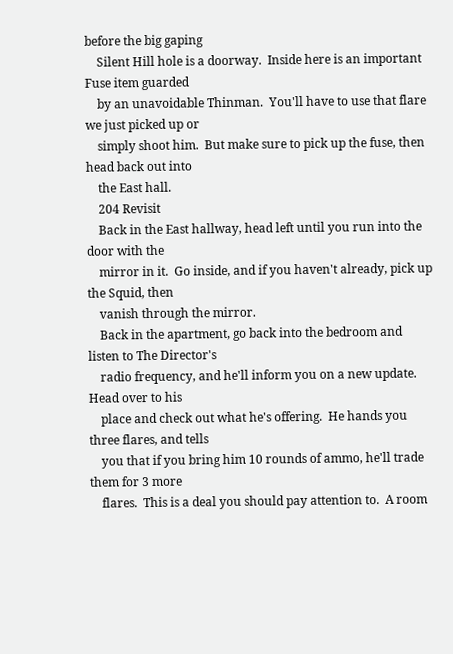before the big gaping
    Silent Hill hole is a doorway.  Inside here is an important Fuse item guarded
    by an unavoidable Thinman.  You'll have to use that flare we just picked up or
    simply shoot him.  But make sure to pick up the fuse, then head back out into
    the East hall.
    204 Revisit
    Back in the East hallway, head left until you run into the door with the
    mirror in it.  Go inside, and if you haven't already, pick up the Squid, then
    vanish through the mirror.
    Back in the apartment, go back into the bedroom and listen to The Director's
    radio frequency, and he'll inform you on a new update.   Head over to his
    place and check out what he's offering.  He hands you three flares, and tells
    you that if you bring him 10 rounds of ammo, he'll trade them for 3 more
    flares.  This is a deal you should pay attention to.  A room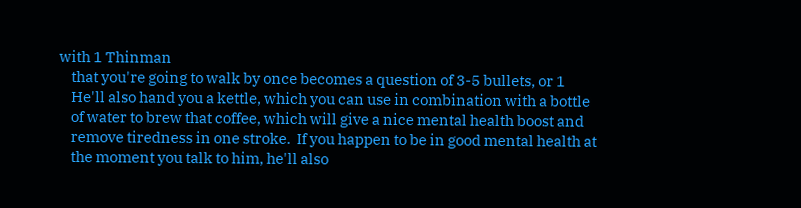with 1 Thinman
    that you're going to walk by once becomes a question of 3-5 bullets, or 1
    He'll also hand you a kettle, which you can use in combination with a bottle
    of water to brew that coffee, which will give a nice mental health boost and
    remove tiredness in one stroke.  If you happen to be in good mental health at
    the moment you talk to him, he'll also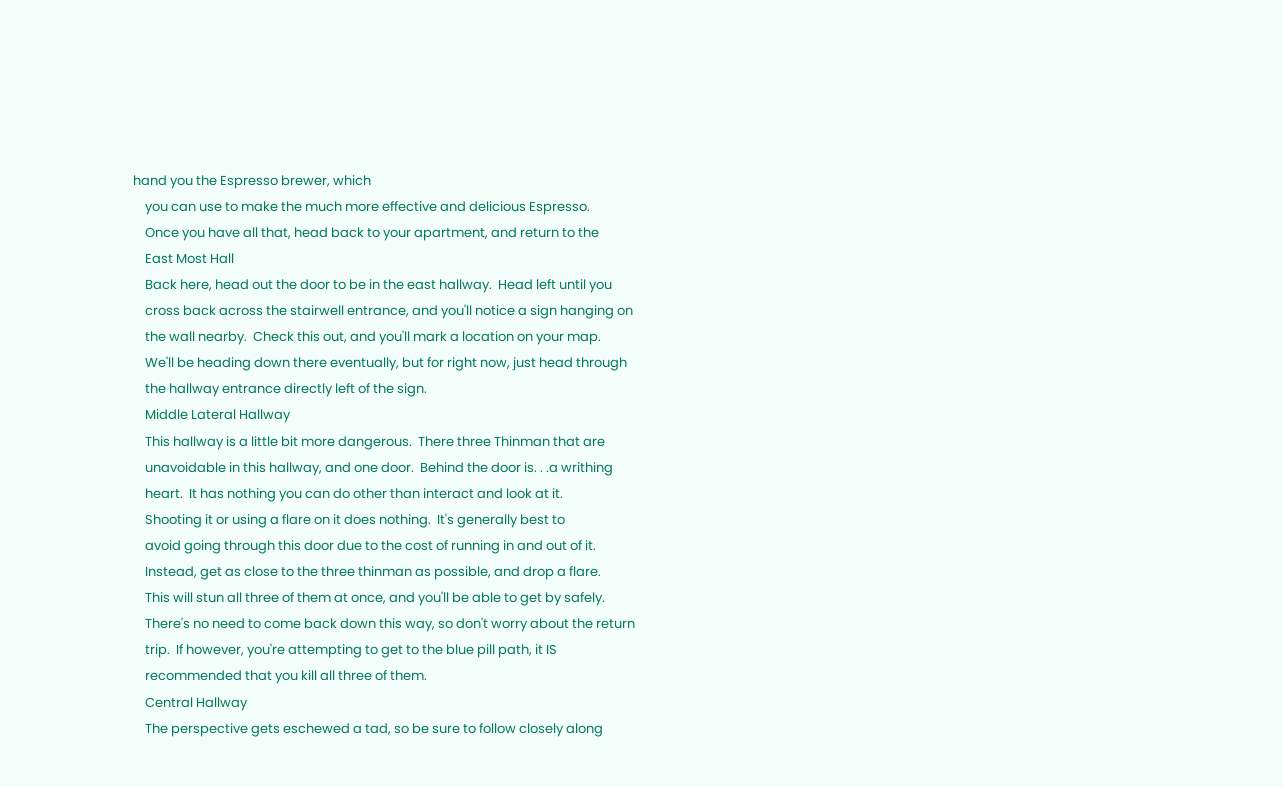hand you the Espresso brewer, which
    you can use to make the much more effective and delicious Espresso.
    Once you have all that, head back to your apartment, and return to the
    East Most Hall
    Back here, head out the door to be in the east hallway.  Head left until you
    cross back across the stairwell entrance, and you'll notice a sign hanging on
    the wall nearby.  Check this out, and you'll mark a location on your map.
    We'll be heading down there eventually, but for right now, just head through
    the hallway entrance directly left of the sign.
    Middle Lateral Hallway
    This hallway is a little bit more dangerous.  There three Thinman that are
    unavoidable in this hallway, and one door.  Behind the door is. . .a writhing
    heart.  It has nothing you can do other than interact and look at it.
    Shooting it or using a flare on it does nothing.  It's generally best to
    avoid going through this door due to the cost of running in and out of it.
    Instead, get as close to the three thinman as possible, and drop a flare.
    This will stun all three of them at once, and you'll be able to get by safely.
    There's no need to come back down this way, so don't worry about the return
    trip.  If however, you're attempting to get to the blue pill path, it IS
    recommended that you kill all three of them.
    Central Hallway
    The perspective gets eschewed a tad, so be sure to follow closely along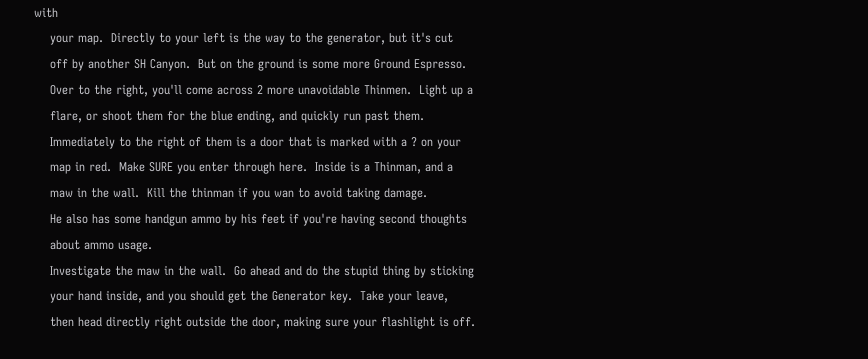with
    your map.  Directly to your left is the way to the generator, but it's cut
    off by another SH Canyon.  But on the ground is some more Ground Espresso.
    Over to the right, you'll come across 2 more unavoidable Thinmen.  Light up a
    flare, or shoot them for the blue ending, and quickly run past them.
    Immediately to the right of them is a door that is marked with a ? on your
    map in red.  Make SURE you enter through here.  Inside is a Thinman, and a
    maw in the wall.  Kill the thinman if you wan to avoid taking damage.
    He also has some handgun ammo by his feet if you're having second thoughts
    about ammo usage.
    Investigate the maw in the wall.  Go ahead and do the stupid thing by sticking
    your hand inside, and you should get the Generator key.  Take your leave,
    then head directly right outside the door, making sure your flashlight is off.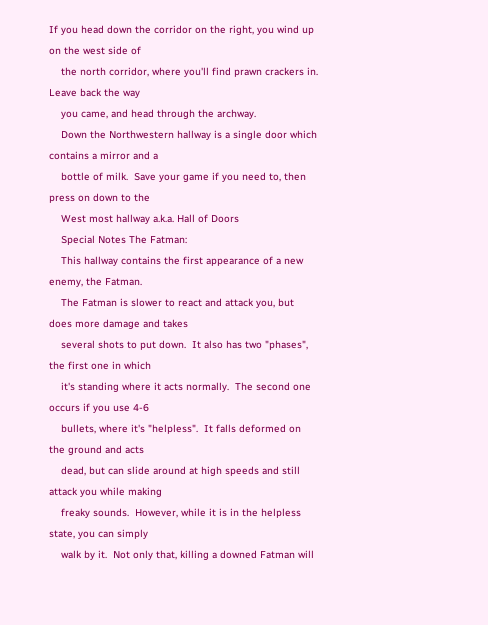If you head down the corridor on the right, you wind up on the west side of
    the north corridor, where you'll find prawn crackers in.  Leave back the way
    you came, and head through the archway.
    Down the Northwestern hallway is a single door which contains a mirror and a
    bottle of milk.  Save your game if you need to, then press on down to the
    West most hallway a.k.a. Hall of Doors
    Special Notes The Fatman:
    This hallway contains the first appearance of a new enemy, the Fatman.
    The Fatman is slower to react and attack you, but does more damage and takes
    several shots to put down.  It also has two "phases", the first one in which
    it's standing where it acts normally.  The second one occurs if you use 4-6
    bullets, where it's "helpless".  It falls deformed on the ground and acts
    dead, but can slide around at high speeds and still attack you while making
    freaky sounds.  However, while it is in the helpless state, you can simply
    walk by it.  Not only that, killing a downed Fatman will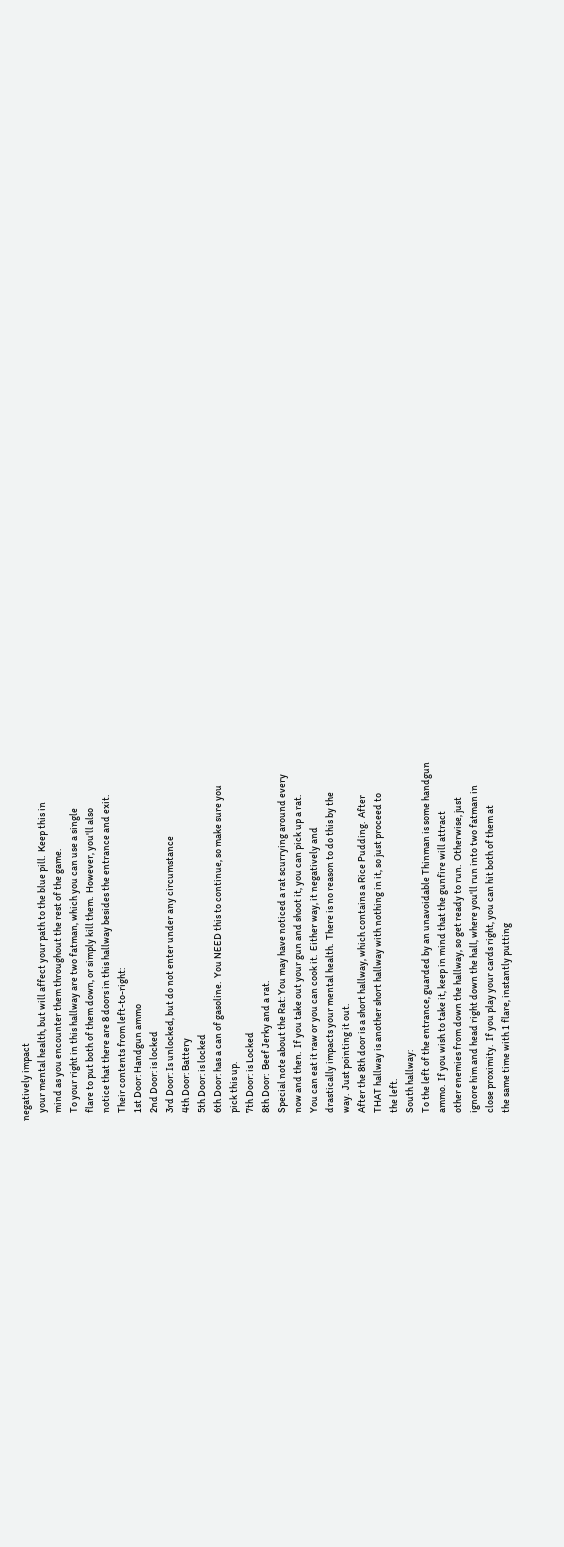negatively impact
    your mental health, but will affect your path to the blue pill.  Keep this in
    mind as you encounter them throughout the rest of the game.
    To your right in this hallway are two fatman, which you can use a single
    flare to put both of them down, or simply kill them.  However, you'll also
    notice that there are 8 doors in this hallway besides the entrance and exit.
    Their contents from left-to-right:
    1st Door: Handgun ammo
    2nd Door: is locked
    3rd Door: Is unlocked, but do not enter under any circumstance
    4th Door: Battery
    5th Door: is locked
    6th Door: has a can of gasoline.  You NEED this to continue, so make sure you
    pick this up.
    7th Door: is Locked
    8th Door:  Beef Jerky and a rat.
    Special note about the Rat: You may have noticed a rat scurrying around every
    now and then.  If you take out your gun and shoot it, you can pick up a rat.
    You can eat it raw or you can cook it.  Either way, it negatively and
    drastically impacts your mental health.  There is no reason to do this by the
    way.  Just pointing it out.
    After the 8th door is a short hallway, which contains a Rice Pudding.  After
    THAT hallway is another short hallway with nothing in it, so just proceed to
    the left.
    South hallway:
    To the left of the entrance, guarded by an unavoidable Thinman is some handgun
    ammo.  If you wish to take it, keep in mind that the gunfire will attract
    other enemies from down the hallway, so get ready to run.  Otherwise, just
    ignore him and head right down the hall, where you'll run into two fatman in
    close proximity.  If you play your cards right, you can hit both of them at
    the same time with 1 flare, instantly putting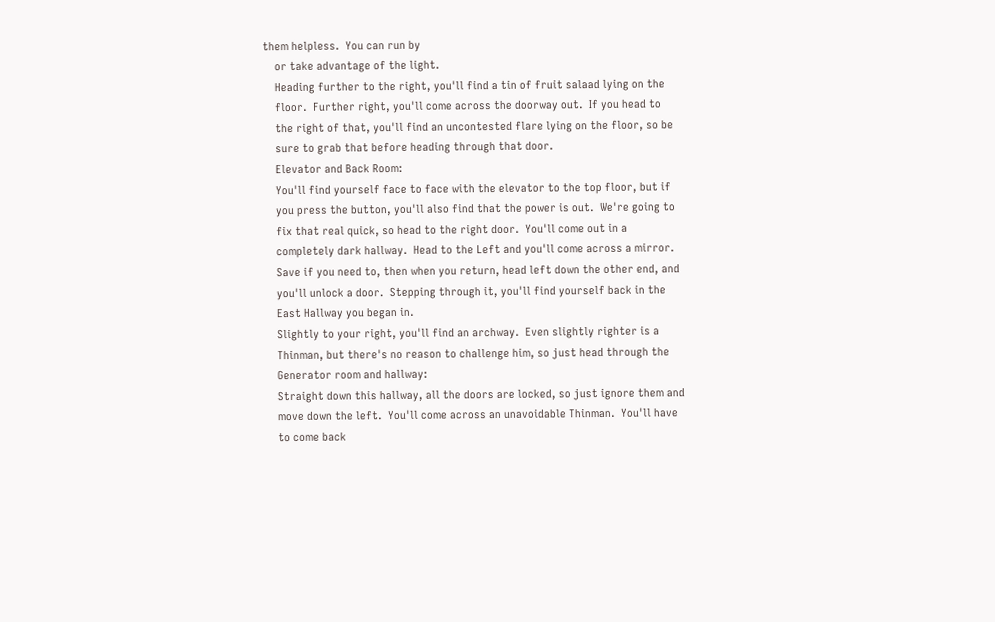them helpless.  You can run by
    or take advantage of the light.
    Heading further to the right, you'll find a tin of fruit salaad lying on the
    floor.  Further right, you'll come across the doorway out.  If you head to
    the right of that, you'll find an uncontested flare lying on the floor, so be
    sure to grab that before heading through that door.
    Elevator and Back Room:
    You'll find yourself face to face with the elevator to the top floor, but if
    you press the button, you'll also find that the power is out.  We're going to
    fix that real quick, so head to the right door.  You'll come out in a
    completely dark hallway.  Head to the Left and you'll come across a mirror.
    Save if you need to, then when you return, head left down the other end, and
    you'll unlock a door.  Stepping through it, you'll find yourself back in the
    East Hallway you began in.
    Slightly to your right, you'll find an archway.  Even slightly righter is a
    Thinman, but there's no reason to challenge him, so just head through the
    Generator room and hallway:
    Straight down this hallway, all the doors are locked, so just ignore them and
    move down the left.  You'll come across an unavoidable Thinman.  You'll have
    to come back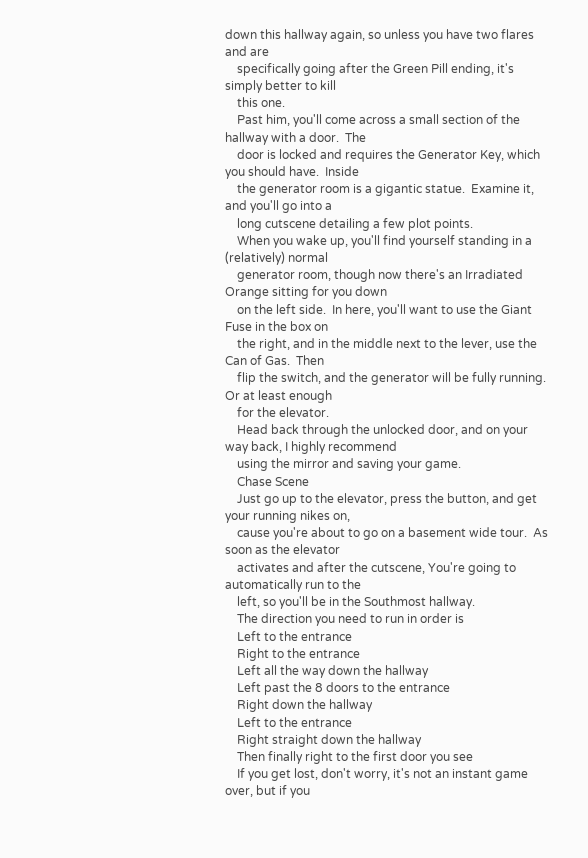down this hallway again, so unless you have two flares and are
    specifically going after the Green Pill ending, it's simply better to kill
    this one.
    Past him, you'll come across a small section of the hallway with a door.  The
    door is locked and requires the Generator Key, which you should have.  Inside
    the generator room is a gigantic statue.  Examine it, and you'll go into a
    long cutscene detailing a few plot points.
    When you wake up, you'll find yourself standing in a (relatively) normal
    generator room, though now there's an Irradiated Orange sitting for you down
    on the left side.  In here, you'll want to use the Giant Fuse in the box on
    the right, and in the middle next to the lever, use the Can of Gas.  Then
    flip the switch, and the generator will be fully running.  Or at least enough
    for the elevator.
    Head back through the unlocked door, and on your way back, I highly recommend
    using the mirror and saving your game.
    Chase Scene
    Just go up to the elevator, press the button, and get your running nikes on,
    cause you're about to go on a basement wide tour.  As soon as the elevator
    activates and after the cutscene, You're going to automatically run to the
    left, so you'll be in the Southmost hallway.
    The direction you need to run in order is
    Left to the entrance
    Right to the entrance
    Left all the way down the hallway
    Left past the 8 doors to the entrance
    Right down the hallway
    Left to the entrance
    Right straight down the hallway
    Then finally right to the first door you see
    If you get lost, don't worry, it's not an instant game over, but if you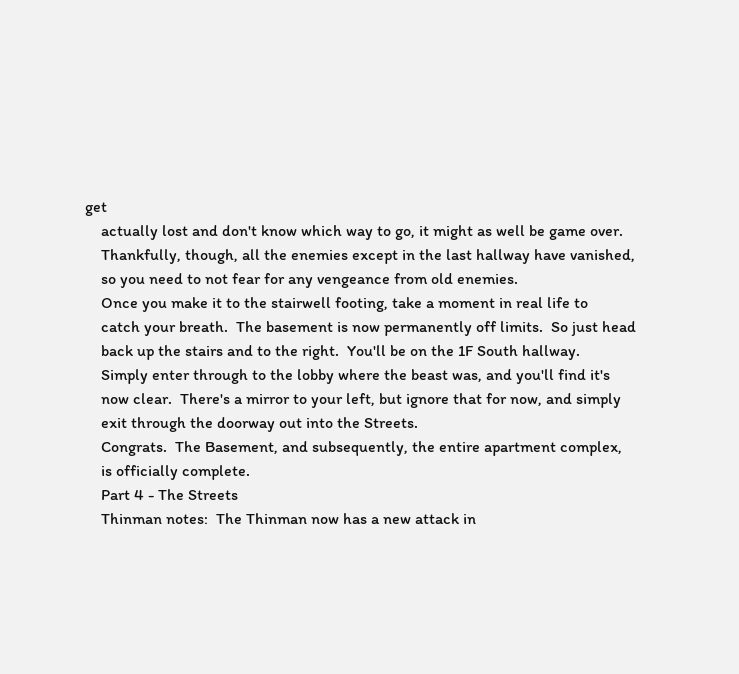get
    actually lost and don't know which way to go, it might as well be game over.
    Thankfully, though, all the enemies except in the last hallway have vanished,
    so you need to not fear for any vengeance from old enemies.
    Once you make it to the stairwell footing, take a moment in real life to
    catch your breath.  The basement is now permanently off limits.  So just head
    back up the stairs and to the right.  You'll be on the 1F South hallway.
    Simply enter through to the lobby where the beast was, and you'll find it's
    now clear.  There's a mirror to your left, but ignore that for now, and simply
    exit through the doorway out into the Streets.
    Congrats.  The Basement, and subsequently, the entire apartment complex,
    is officially complete.
    Part 4 - The Streets
    Thinman notes:  The Thinman now has a new attack in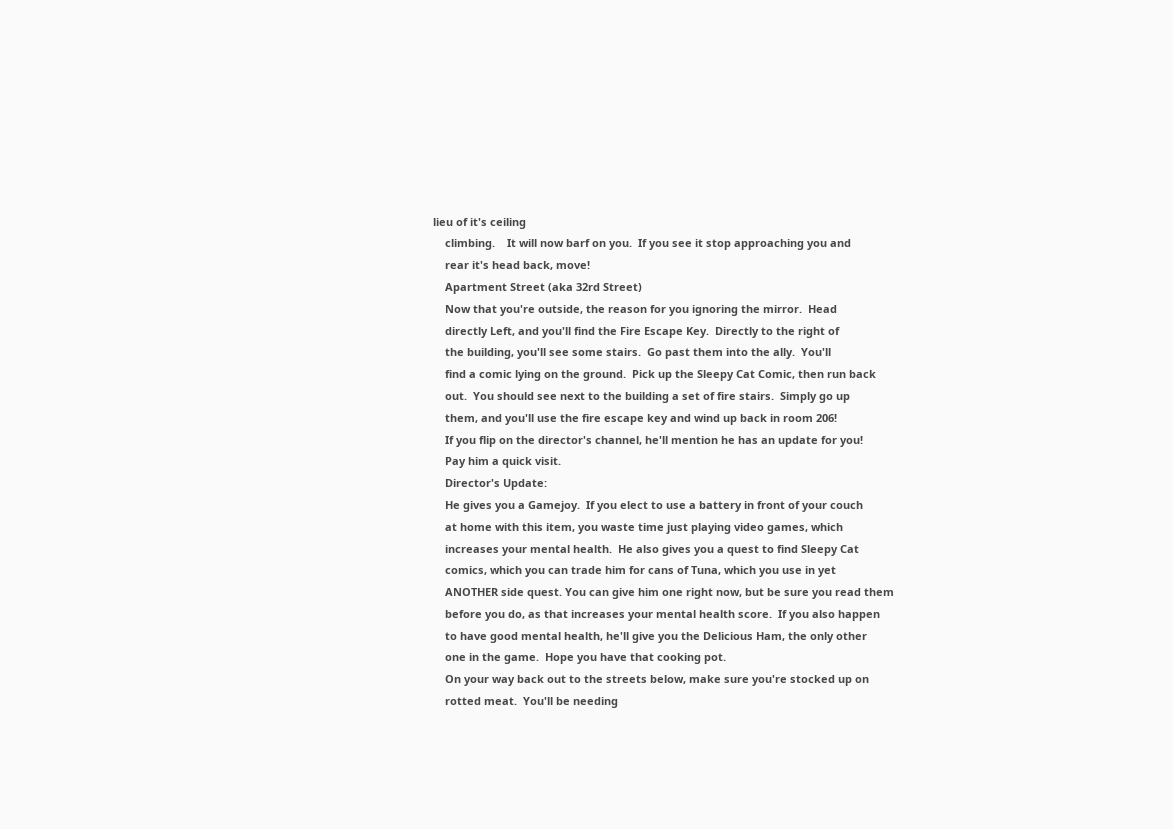lieu of it's ceiling
    climbing.    It will now barf on you.  If you see it stop approaching you and
    rear it's head back, move!
    Apartment Street (aka 32rd Street)
    Now that you're outside, the reason for you ignoring the mirror.  Head
    directly Left, and you'll find the Fire Escape Key.  Directly to the right of
    the building, you'll see some stairs.  Go past them into the ally.  You'll
    find a comic lying on the ground.  Pick up the Sleepy Cat Comic, then run back
    out.  You should see next to the building a set of fire stairs.  Simply go up
    them, and you'll use the fire escape key and wind up back in room 206!
    If you flip on the director's channel, he'll mention he has an update for you!
    Pay him a quick visit.
    Director's Update:
    He gives you a Gamejoy.  If you elect to use a battery in front of your couch
    at home with this item, you waste time just playing video games, which
    increases your mental health.  He also gives you a quest to find Sleepy Cat
    comics, which you can trade him for cans of Tuna, which you use in yet
    ANOTHER side quest. You can give him one right now, but be sure you read them
    before you do, as that increases your mental health score.  If you also happen
    to have good mental health, he'll give you the Delicious Ham, the only other
    one in the game.  Hope you have that cooking pot.
    On your way back out to the streets below, make sure you're stocked up on
    rotted meat.  You'll be needing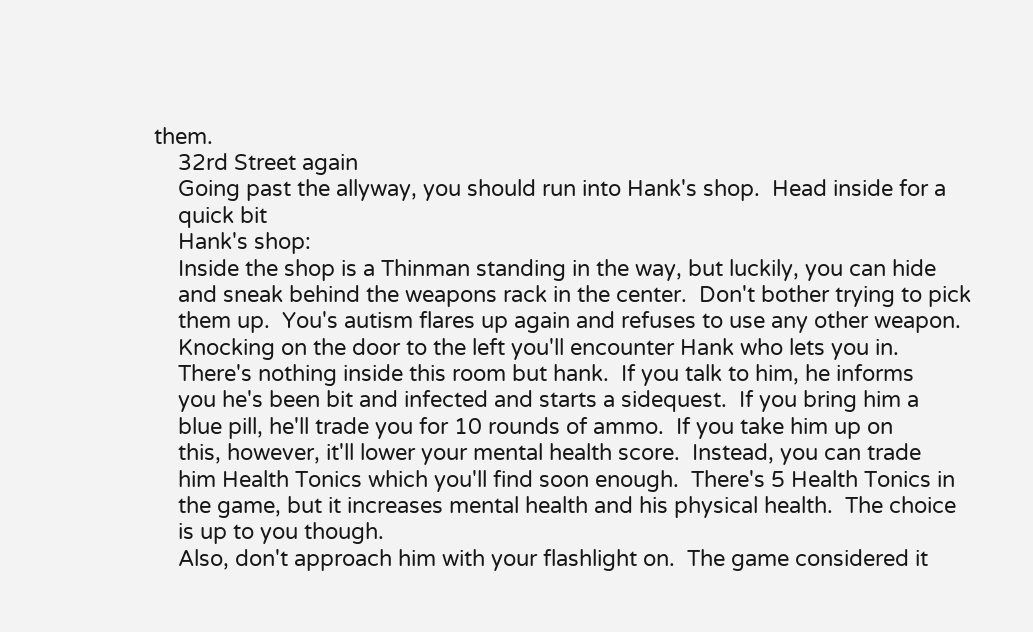them.
    32rd Street again
    Going past the allyway, you should run into Hank's shop.  Head inside for a
    quick bit
    Hank's shop:
    Inside the shop is a Thinman standing in the way, but luckily, you can hide
    and sneak behind the weapons rack in the center.  Don't bother trying to pick
    them up.  You's autism flares up again and refuses to use any other weapon.
    Knocking on the door to the left you'll encounter Hank who lets you in.
    There's nothing inside this room but hank.  If you talk to him, he informs
    you he's been bit and infected and starts a sidequest.  If you bring him a
    blue pill, he'll trade you for 10 rounds of ammo.  If you take him up on
    this, however, it'll lower your mental health score.  Instead, you can trade
    him Health Tonics which you'll find soon enough.  There's 5 Health Tonics in
    the game, but it increases mental health and his physical health.  The choice
    is up to you though.
    Also, don't approach him with your flashlight on.  The game considered it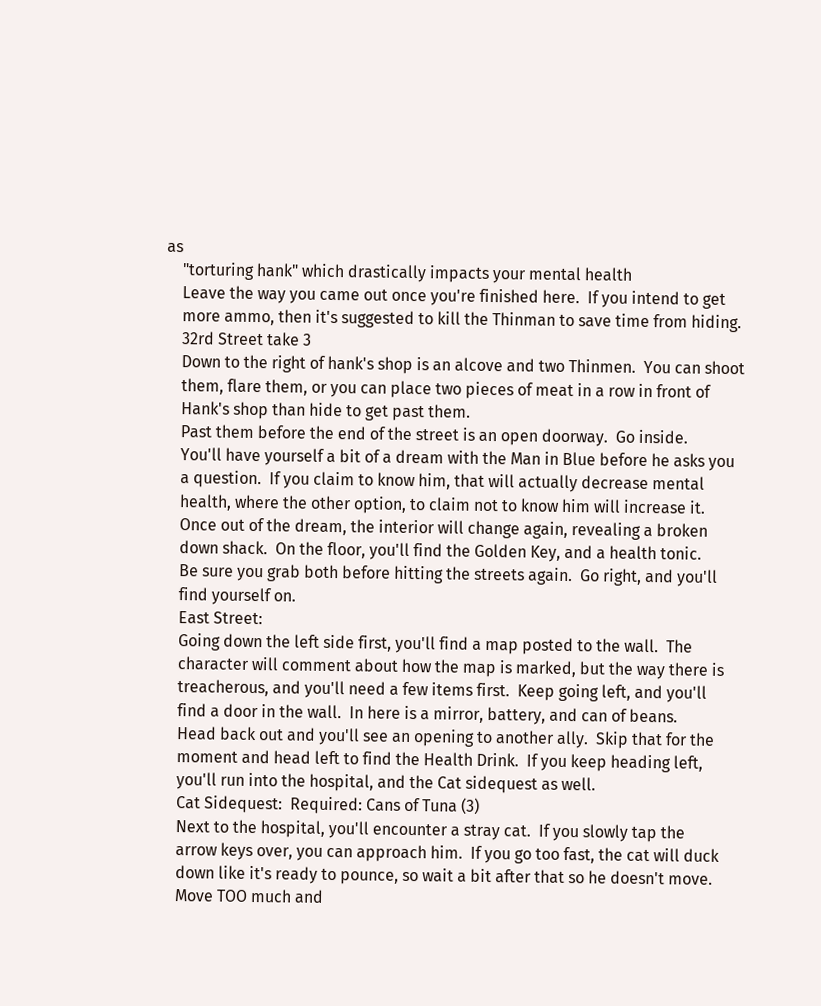as
    "torturing hank" which drastically impacts your mental health
    Leave the way you came out once you're finished here.  If you intend to get
    more ammo, then it's suggested to kill the Thinman to save time from hiding.
    32rd Street take 3
    Down to the right of hank's shop is an alcove and two Thinmen.  You can shoot
    them, flare them, or you can place two pieces of meat in a row in front of
    Hank's shop than hide to get past them.
    Past them before the end of the street is an open doorway.  Go inside.
    You'll have yourself a bit of a dream with the Man in Blue before he asks you
    a question.  If you claim to know him, that will actually decrease mental
    health, where the other option, to claim not to know him will increase it.
    Once out of the dream, the interior will change again, revealing a broken
    down shack.  On the floor, you'll find the Golden Key, and a health tonic.
    Be sure you grab both before hitting the streets again.  Go right, and you'll
    find yourself on.
    East Street:
    Going down the left side first, you'll find a map posted to the wall.  The
    character will comment about how the map is marked, but the way there is
    treacherous, and you'll need a few items first.  Keep going left, and you'll
    find a door in the wall.  In here is a mirror, battery, and can of beans.
    Head back out and you'll see an opening to another ally.  Skip that for the
    moment and head left to find the Health Drink.  If you keep heading left,
    you'll run into the hospital, and the Cat sidequest as well.
    Cat Sidequest:  Required: Cans of Tuna (3)
    Next to the hospital, you'll encounter a stray cat.  If you slowly tap the
    arrow keys over, you can approach him.  If you go too fast, the cat will duck
    down like it's ready to pounce, so wait a bit after that so he doesn't move.
    Move TOO much and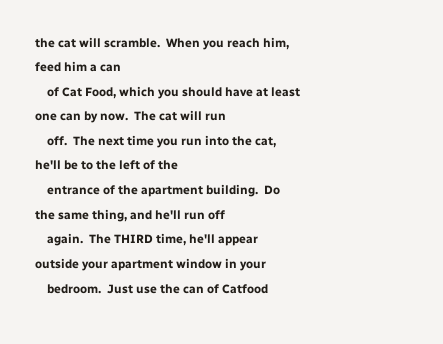the cat will scramble.  When you reach him, feed him a can
    of Cat Food, which you should have at least one can by now.  The cat will run
    off.  The next time you run into the cat, he'll be to the left of the
    entrance of the apartment building.  Do the same thing, and he'll run off
    again.  The THIRD time, he'll appear outside your apartment window in your
    bedroom.  Just use the can of Catfood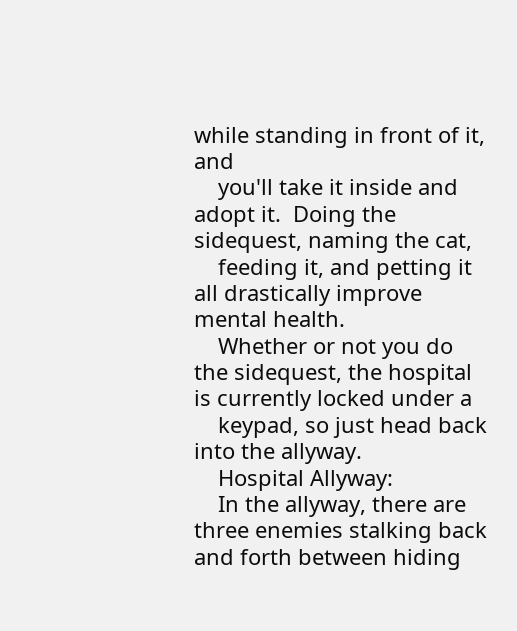while standing in front of it, and
    you'll take it inside and adopt it.  Doing the sidequest, naming the cat,
    feeding it, and petting it all drastically improve mental health.
    Whether or not you do the sidequest, the hospital is currently locked under a
    keypad, so just head back into the allyway.
    Hospital Allyway:
    In the allyway, there are three enemies stalking back and forth between hiding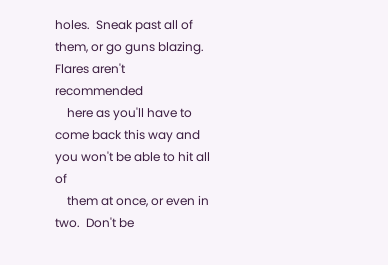holes.  Sneak past all of them, or go guns blazing.  Flares aren't recommended
    here as you'll have to come back this way and you won't be able to hit all of
    them at once, or even in two.  Don't be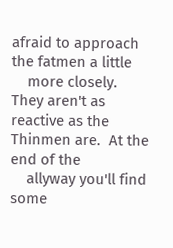afraid to approach the fatmen a little
    more closely.  They aren't as reactive as the Thinmen are.  At the end of the
    allyway you'll find some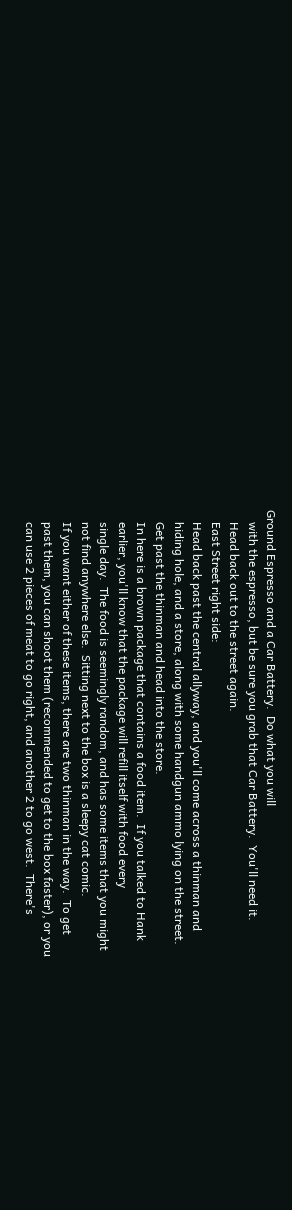Ground Espresso and a Car Battery.  Do what you will
    with the espresso, but be sure you grab that Car Battery.  You'll need it.
    Head back out to the street again.
    East Street right side:
    Head back past the central allyway, and you'll come across a thinman and
    hiding hole, and a store, along with some handgun ammo lying on the street.
    Get past the thinman and head into the store.
    In here is a brown package that contains a food item.  If you talked to Hank
    earlier, you'll know that the package will refill itself with food every
    single day.  The food is seemingly random, and has some items that you might
    not find anywhere else.  Sitting next to the box is a sleepy cat comic.
    If you want either of these items, there are two thinman in the way.  To get
    past them, you can shoot them (recommended to get to the box faster), or you
    can use 2 pieces of meat to go right, and another 2 to go west.  There's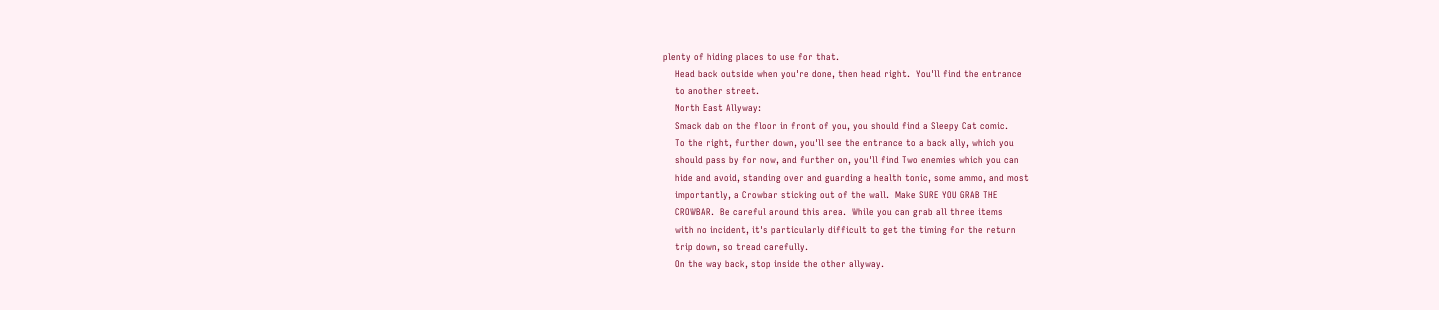plenty of hiding places to use for that.
    Head back outside when you're done, then head right.  You'll find the entrance
    to another street.
    North East Allyway:
    Smack dab on the floor in front of you, you should find a Sleepy Cat comic.
    To the right, further down, you'll see the entrance to a back ally, which you
    should pass by for now, and further on, you'll find Two enemies which you can
    hide and avoid, standing over and guarding a health tonic, some ammo, and most
    importantly, a Crowbar sticking out of the wall.  Make SURE YOU GRAB THE
    CROWBAR.  Be careful around this area.  While you can grab all three items
    with no incident, it's particularly difficult to get the timing for the return
    trip down, so tread carefully.
    On the way back, stop inside the other allyway.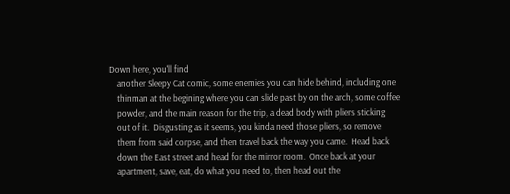Down here, you'll find
    another Sleepy Cat comic, some enemies you can hide behind, including one
    thinman at the begining where you can slide past by on the arch, some coffee
    powder, and the main reason for the trip, a dead body with pliers sticking
    out of it.  Disgusting as it seems, you kinda need those pliers, so remove
    them from said corpse, and then travel back the way you came.  Head back
    down the East street and head for the mirror room.  Once back at your
    apartment, save, eat, do what you need to, then head out the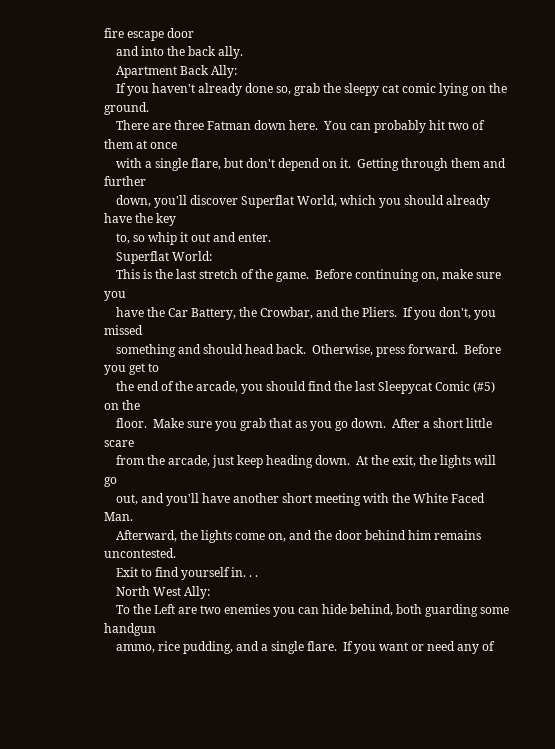fire escape door
    and into the back ally.
    Apartment Back Ally:
    If you haven't already done so, grab the sleepy cat comic lying on the ground.
    There are three Fatman down here.  You can probably hit two of them at once
    with a single flare, but don't depend on it.  Getting through them and further
    down, you'll discover Superflat World, which you should already have the key
    to, so whip it out and enter.
    Superflat World:
    This is the last stretch of the game.  Before continuing on, make sure you
    have the Car Battery, the Crowbar, and the Pliers.  If you don't, you missed
    something and should head back.  Otherwise, press forward.  Before you get to
    the end of the arcade, you should find the last Sleepycat Comic (#5) on the
    floor.  Make sure you grab that as you go down.  After a short little scare
    from the arcade, just keep heading down.  At the exit, the lights will go
    out, and you'll have another short meeting with the White Faced Man.
    Afterward, the lights come on, and the door behind him remains uncontested.
    Exit to find yourself in. . .
    North West Ally:
    To the Left are two enemies you can hide behind, both guarding some handgun
    ammo, rice pudding, and a single flare.  If you want or need any of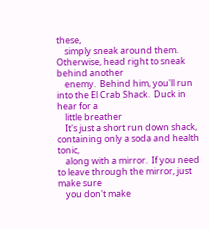these,
    simply sneak around them.  Otherwise, head right to sneak behind another
    enemy.  Behind him, you'll run into the El Crab Shack.  Duck in hear for a
    little breather
    It's just a short run down shack, containing only a soda and health tonic,
    along with a mirror.  If you need to leave through the mirror, just make sure
    you don't make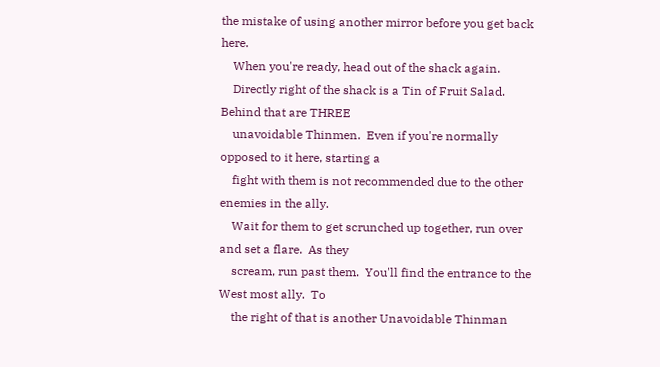the mistake of using another mirror before you get back here.
    When you're ready, head out of the shack again.
    Directly right of the shack is a Tin of Fruit Salad.  Behind that are THREE
    unavoidable Thinmen.  Even if you're normally opposed to it here, starting a
    fight with them is not recommended due to the other enemies in the ally.
    Wait for them to get scrunched up together, run over and set a flare.  As they
    scream, run past them.  You'll find the entrance to the West most ally.  To
    the right of that is another Unavoidable Thinman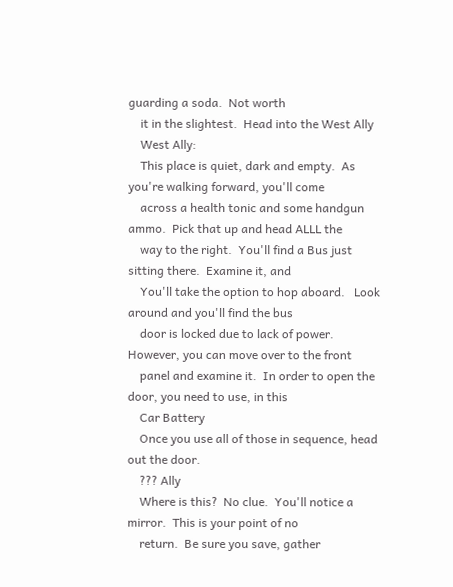guarding a soda.  Not worth
    it in the slightest.  Head into the West Ally
    West Ally:
    This place is quiet, dark and empty.  As you're walking forward, you'll come
    across a health tonic and some handgun ammo.  Pick that up and head ALLL the
    way to the right.  You'll find a Bus just sitting there.  Examine it, and
    You'll take the option to hop aboard.   Look around and you'll find the bus
    door is locked due to lack of power.  However, you can move over to the front
    panel and examine it.  In order to open the door, you need to use, in this
    Car Battery
    Once you use all of those in sequence, head out the door.
    ??? Ally
    Where is this?  No clue.  You'll notice a mirror.  This is your point of no
    return.  Be sure you save, gather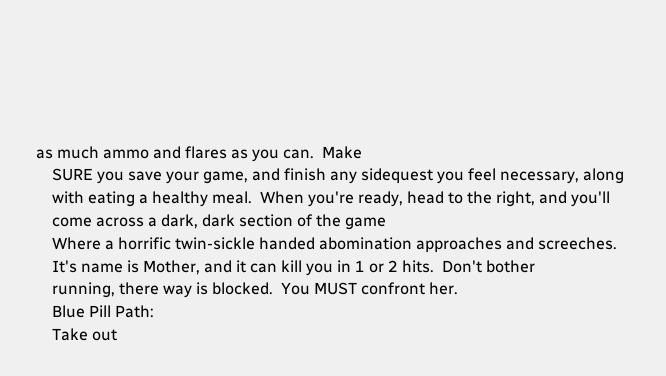as much ammo and flares as you can.  Make
    SURE you save your game, and finish any sidequest you feel necessary, along
    with eating a healthy meal.  When you're ready, head to the right, and you'll
    come across a dark, dark section of the game
    Where a horrific twin-sickle handed abomination approaches and screeches.
    It's name is Mother, and it can kill you in 1 or 2 hits.  Don't bother
    running, there way is blocked.  You MUST confront her.
    Blue Pill Path:
    Take out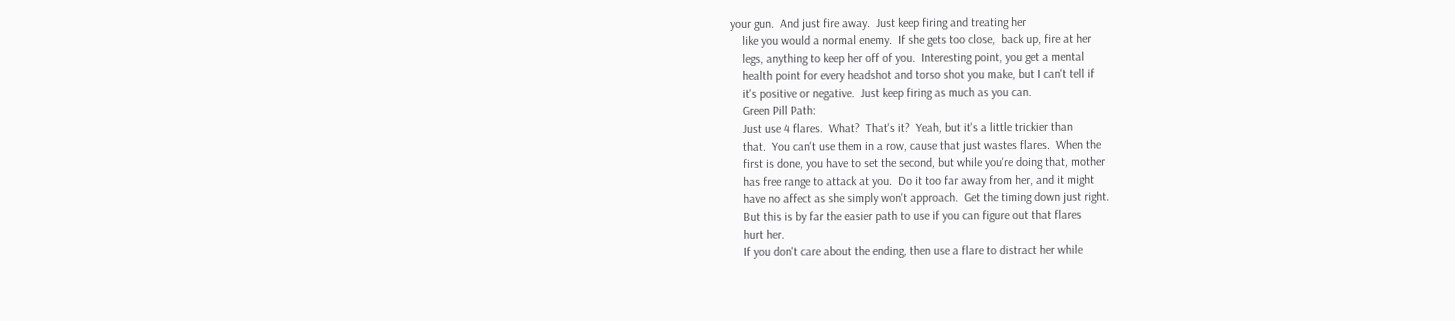your gun.  And just fire away.  Just keep firing and treating her
    like you would a normal enemy.  If she gets too close,  back up, fire at her
    legs, anything to keep her off of you.  Interesting point, you get a mental
    health point for every headshot and torso shot you make, but I can't tell if
    it's positive or negative.  Just keep firing as much as you can.
    Green Pill Path:
    Just use 4 flares.  What?  That's it?  Yeah, but it's a little trickier than
    that.  You can't use them in a row, cause that just wastes flares.  When the
    first is done, you have to set the second, but while you're doing that, mother
    has free range to attack at you.  Do it too far away from her, and it might
    have no affect as she simply won't approach.  Get the timing down just right.
    But this is by far the easier path to use if you can figure out that flares
    hurt her.
    If you don't care about the ending, then use a flare to distract her while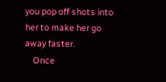you pop off shots into her to make her go away faster.
    Once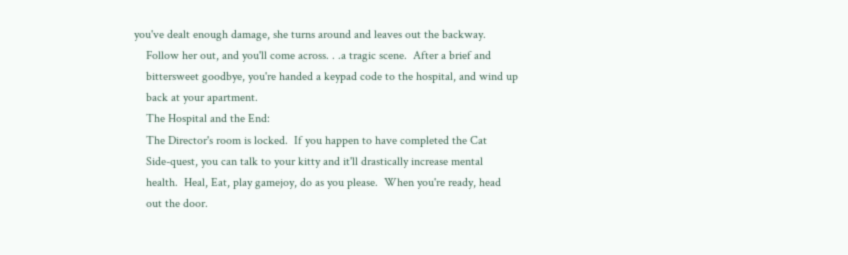you've dealt enough damage, she turns around and leaves out the backway.
    Follow her out, and you'll come across. . .a tragic scene.  After a brief and
    bittersweet goodbye, you're handed a keypad code to the hospital, and wind up
    back at your apartment.
    The Hospital and the End:
    The Director's room is locked.  If you happen to have completed the Cat
    Side-quest, you can talk to your kitty and it'll drastically increase mental
    health.  Heal, Eat, play gamejoy, do as you please.  When you're ready, head
    out the door.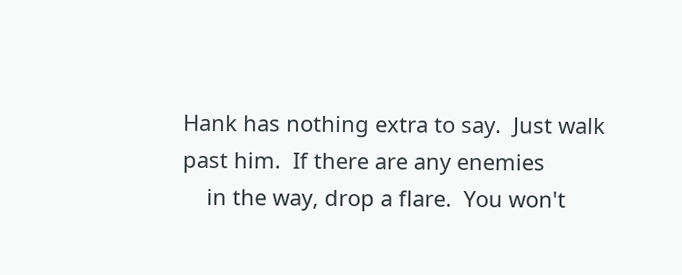Hank has nothing extra to say.  Just walk past him.  If there are any enemies
    in the way, drop a flare.  You won't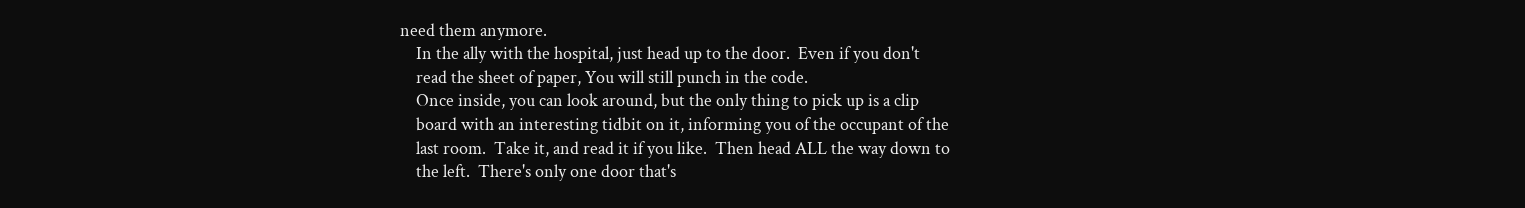need them anymore.
    In the ally with the hospital, just head up to the door.  Even if you don't
    read the sheet of paper, You will still punch in the code.
    Once inside, you can look around, but the only thing to pick up is a clip
    board with an interesting tidbit on it, informing you of the occupant of the
    last room.  Take it, and read it if you like.  Then head ALL the way down to
    the left.  There's only one door that's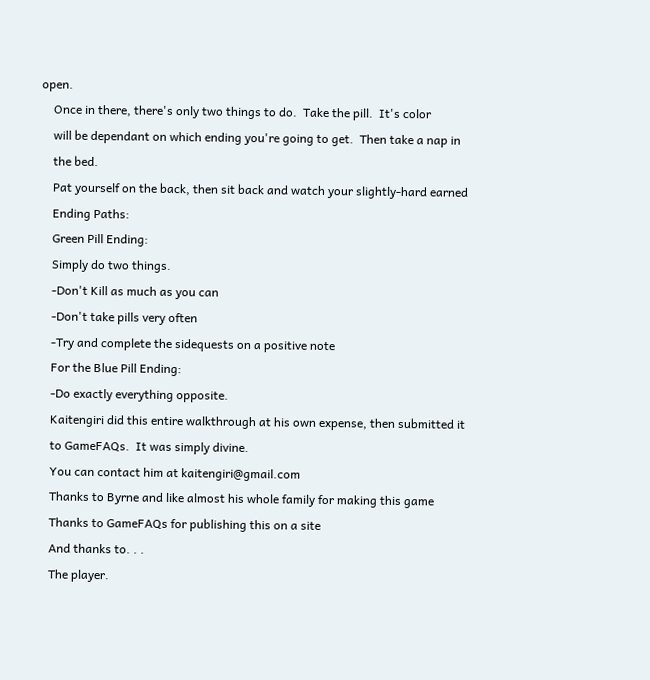open.
    Once in there, there's only two things to do.  Take the pill.  It's color
    will be dependant on which ending you're going to get.  Then take a nap in
    the bed.
    Pat yourself on the back, then sit back and watch your slightly-hard earned
    Ending Paths:
    Green Pill Ending:
    Simply do two things.
    -Don't Kill as much as you can
    -Don't take pills very often
    -Try and complete the sidequests on a positive note
    For the Blue Pill Ending:
    -Do exactly everything opposite.
    Kaitengiri did this entire walkthrough at his own expense, then submitted it
    to GameFAQs.  It was simply divine.
    You can contact him at kaitengiri@gmail.com
    Thanks to Byrne and like almost his whole family for making this game
    Thanks to GameFAQs for publishing this on a site
    And thanks to. . .
    The player.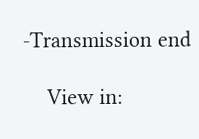-Transmission end

    View in: